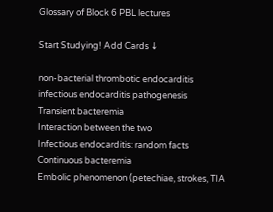Glossary of Block 6 PBL lectures

Start Studying! Add Cards ↓

non-bacterial thrombotic endocarditis
infectious endocarditis pathogenesis
Transient bacteremia
Interaction between the two
Infectious endocarditis: random facts
Continuous bacteremia
Embolic phenomenon (petechiae, strokes, TIA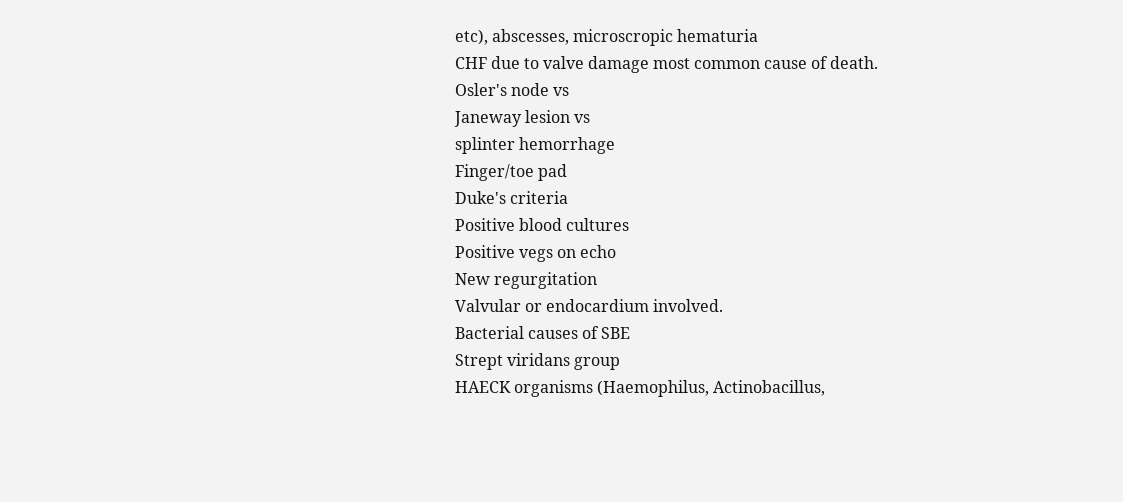etc), abscesses, microscropic hematuria
CHF due to valve damage most common cause of death.
Osler's node vs
Janeway lesion vs
splinter hemorrhage
Finger/toe pad
Duke's criteria
Positive blood cultures
Positive vegs on echo
New regurgitation
Valvular or endocardium involved.
Bacterial causes of SBE
Strept viridans group
HAECK organisms (Haemophilus, Actinobacillus,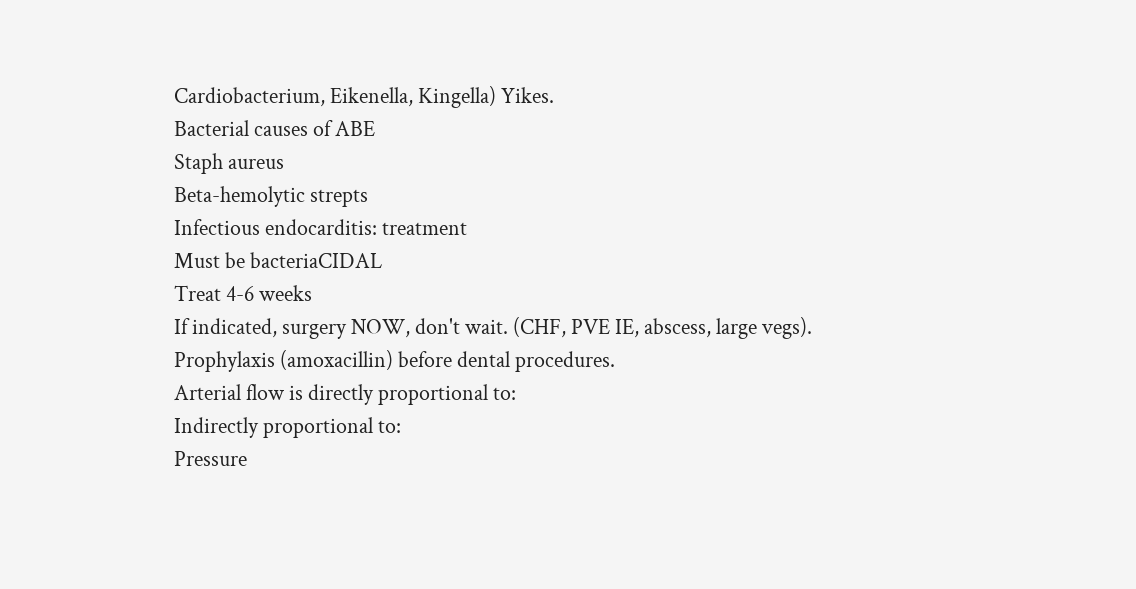Cardiobacterium, Eikenella, Kingella) Yikes.
Bacterial causes of ABE
Staph aureus
Beta-hemolytic strepts
Infectious endocarditis: treatment
Must be bacteriaCIDAL
Treat 4-6 weeks
If indicated, surgery NOW, don't wait. (CHF, PVE IE, abscess, large vegs).
Prophylaxis (amoxacillin) before dental procedures.
Arterial flow is directly proportional to:
Indirectly proportional to:
Pressure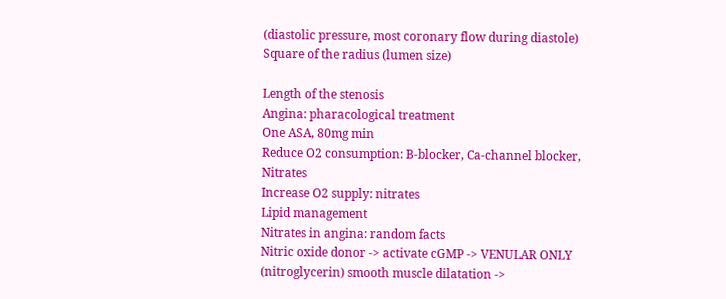(diastolic pressure, most coronary flow during diastole)
Square of the radius (lumen size)

Length of the stenosis
Angina: pharacological treatment
One ASA, 80mg min
Reduce O2 consumption: B-blocker, Ca-channel blocker, Nitrates
Increase O2 supply: nitrates
Lipid management
Nitrates in angina: random facts
Nitric oxide donor -> activate cGMP -> VENULAR ONLY (nitroglycerin) smooth muscle dilatation ->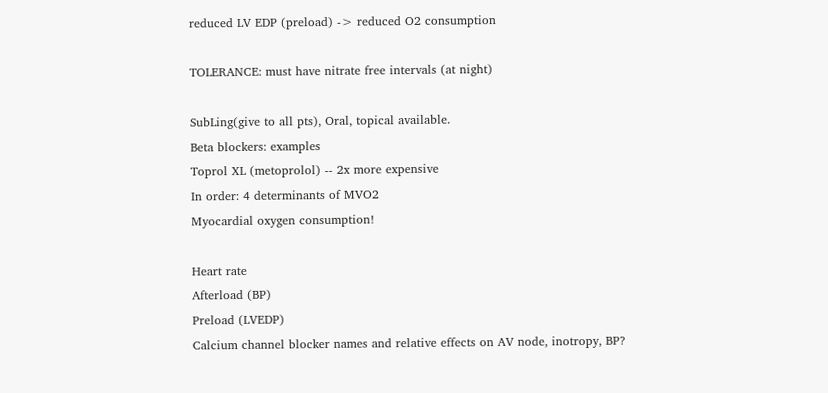reduced LV EDP (preload) -> reduced O2 consumption

TOLERANCE: must have nitrate free intervals (at night)

SubLing(give to all pts), Oral, topical available.
Beta blockers: examples
Toprol XL (metoprolol) -- 2x more expensive
In order: 4 determinants of MVO2
Myocardial oxygen consumption!

Heart rate
Afterload (BP)
Preload (LVEDP)
Calcium channel blocker names and relative effects on AV node, inotropy, BP?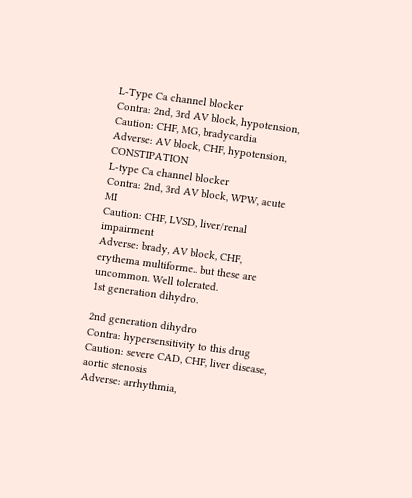L-Type Ca channel blocker
Contra: 2nd, 3rd AV block, hypotension,
Caution: CHF, MG, bradycardia
Adverse: AV block, CHF, hypotension, CONSTIPATION
L-type Ca channel blocker
Contra: 2nd, 3rd AV block, WPW, acute MI
Caution: CHF, LVSD, liver/renal impairment
Adverse: brady, AV block, CHF, erythema multiforme.. but these are uncommon. Well tolerated.
1st generation dihydro.

2nd generation dihydro
Contra: hypersensitivity to this drug
Caution: severe CAD, CHF, liver disease, aortic stenosis
Adverse: arrhythmia,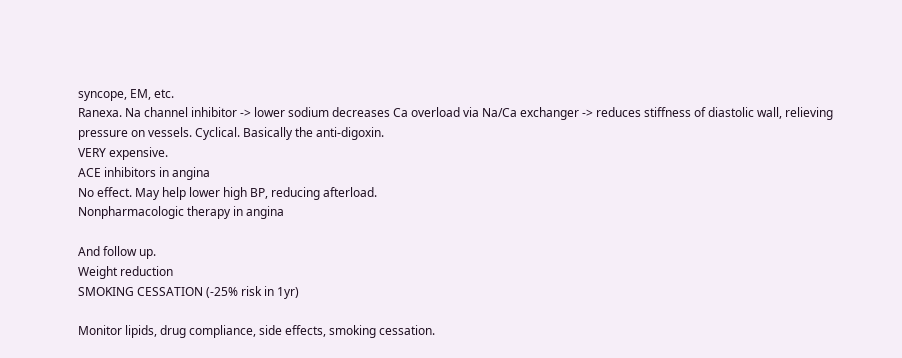syncope, EM, etc.
Ranexa. Na channel inhibitor -> lower sodium decreases Ca overload via Na/Ca exchanger -> reduces stiffness of diastolic wall, relieving pressure on vessels. Cyclical. Basically the anti-digoxin.
VERY expensive.
ACE inhibitors in angina
No effect. May help lower high BP, reducing afterload.
Nonpharmacologic therapy in angina

And follow up.
Weight reduction
SMOKING CESSATION (-25% risk in 1yr)

Monitor lipids, drug compliance, side effects, smoking cessation.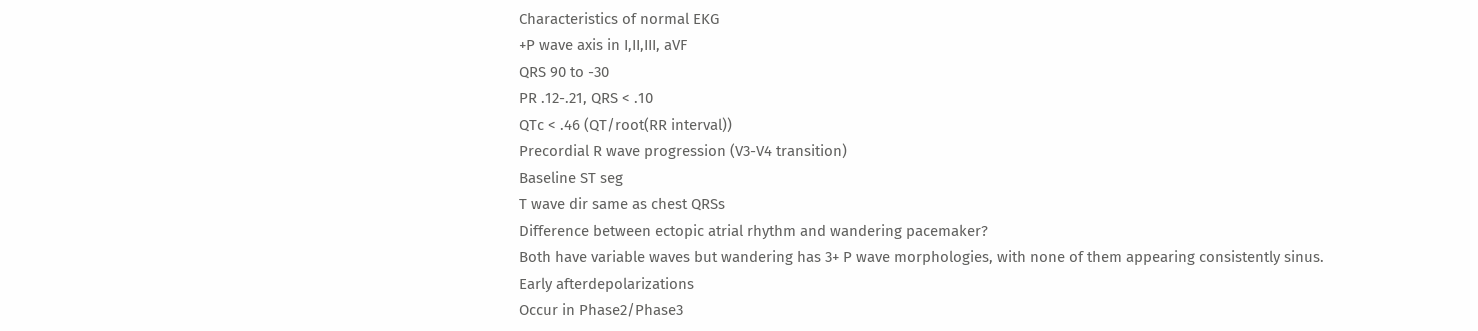Characteristics of normal EKG
+P wave axis in I,II,III, aVF
QRS 90 to -30
PR .12-.21, QRS < .10
QTc < .46 (QT/root(RR interval))
Precordial R wave progression (V3-V4 transition)
Baseline ST seg
T wave dir same as chest QRSs
Difference between ectopic atrial rhythm and wandering pacemaker?
Both have variable waves but wandering has 3+ P wave morphologies, with none of them appearing consistently sinus.
Early afterdepolarizations
Occur in Phase2/Phase3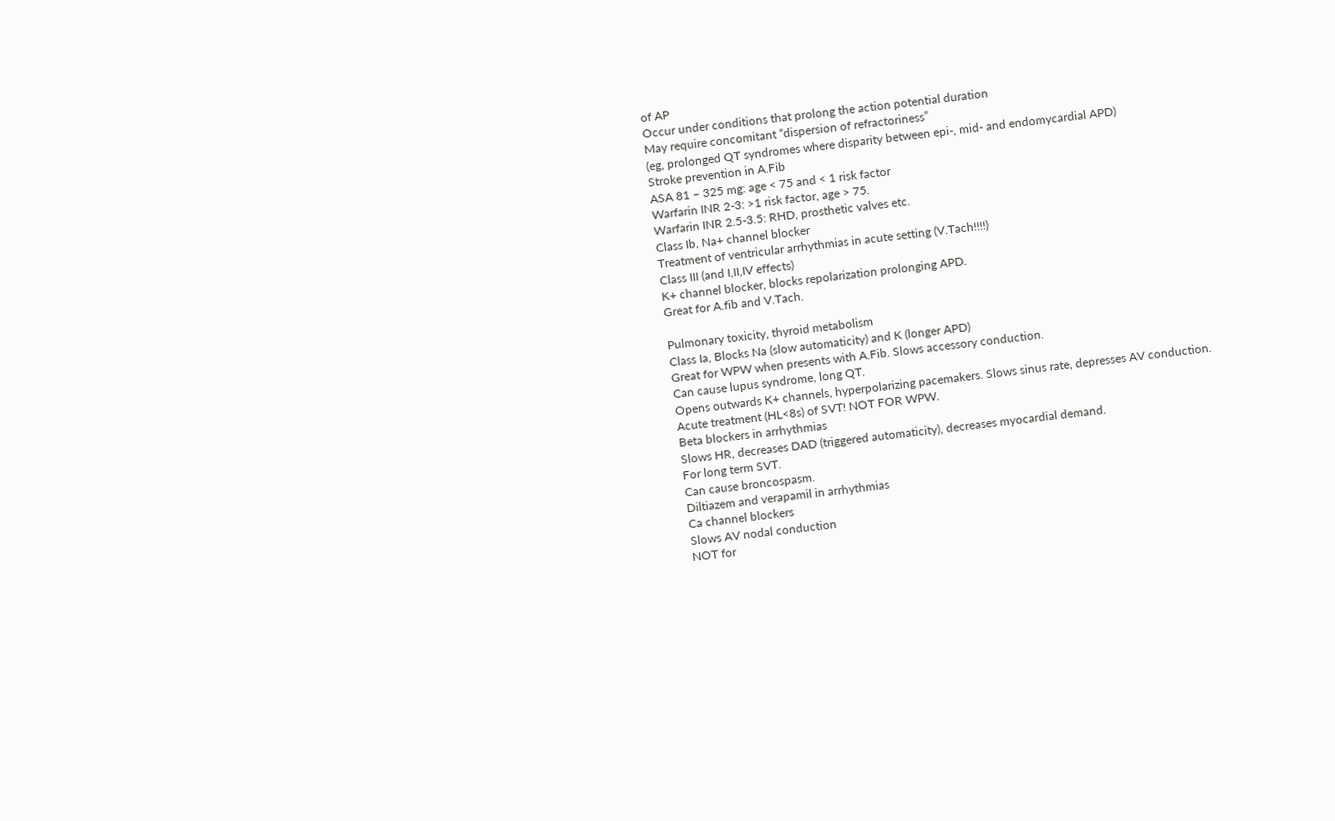of AP
Occur under conditions that prolong the action potential duration
May require concomitant “dispersion of refractoriness”
(eg, prolonged QT syndromes where disparity between epi-, mid- and endomycardial APD)
Stroke prevention in A.Fib
ASA 81 – 325 mg: age < 75 and < 1 risk factor
Warfarin INR 2-3: >1 risk factor, age > 75.
Warfarin INR 2.5-3.5: RHD, prosthetic valves etc.
Class Ib, Na+ channel blocker
Treatment of ventricular arrhythmias in acute setting (V.Tach!!!!)
Class III (and I,II,IV effects)
K+ channel blocker, blocks repolarization prolonging APD.
Great for A.fib and V.Tach.

Pulmonary toxicity, thyroid metabolism
Class Ia, Blocks Na (slow automaticity) and K (longer APD)
Great for WPW when presents with A.Fib. Slows accessory conduction.
Can cause lupus syndrome, long QT.
Opens outwards K+ channels, hyperpolarizing pacemakers. Slows sinus rate, depresses AV conduction.
Acute treatment (HL<8s) of SVT! NOT FOR WPW.
Beta blockers in arrhythmias
Slows HR, decreases DAD (triggered automaticity), decreases myocardial demand.
For long term SVT.
Can cause broncospasm.
Diltiazem and verapamil in arrhythmias
Ca channel blockers
Slows AV nodal conduction
NOT for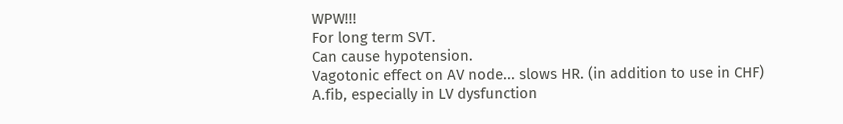WPW!!!
For long term SVT.
Can cause hypotension.
Vagotonic effect on AV node... slows HR. (in addition to use in CHF)
A.fib, especially in LV dysfunction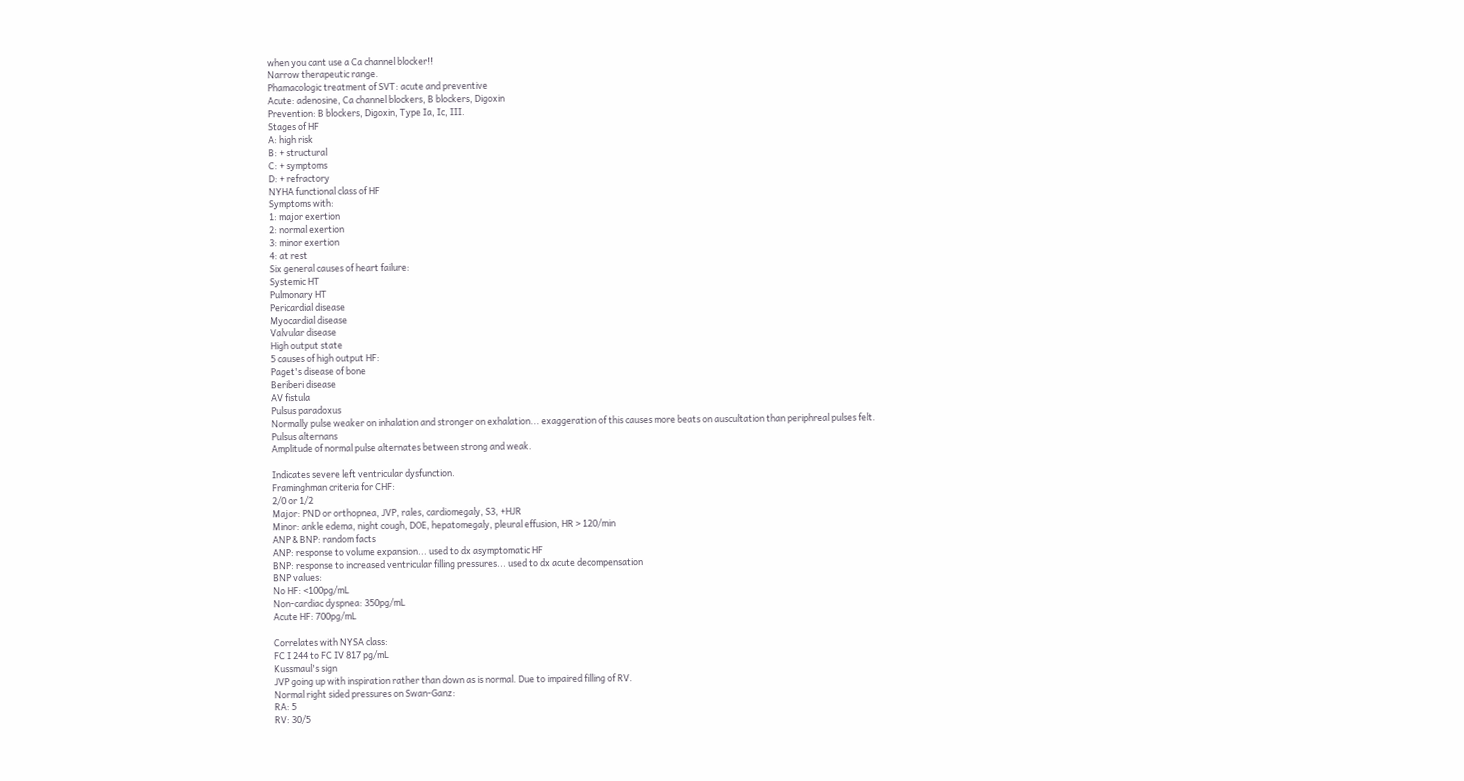when you cant use a Ca channel blocker!!
Narrow therapeutic range.
Phamacologic treatment of SVT: acute and preventive
Acute: adenosine, Ca channel blockers, B blockers, Digoxin
Prevention: B blockers, Digoxin, Type Ia, Ic, III.
Stages of HF
A: high risk
B: + structural
C: + symptoms
D: + refractory
NYHA functional class of HF
Symptoms with:
1: major exertion
2: normal exertion
3: minor exertion
4: at rest
Six general causes of heart failure:
Systemic HT
Pulmonary HT
Pericardial disease
Myocardial disease
Valvular disease
High output state
5 causes of high output HF:
Paget's disease of bone
Beriberi disease
AV fistula
Pulsus paradoxus
Normally pulse weaker on inhalation and stronger on exhalation... exaggeration of this causes more beats on auscultation than periphreal pulses felt.
Pulsus alternans
Amplitude of normal pulse alternates between strong and weak.

Indicates severe left ventricular dysfunction.
Framinghman criteria for CHF:
2/0 or 1/2
Major: PND or orthopnea, JVP, rales, cardiomegaly, S3, +HJR
Minor: ankle edema, night cough, DOE, hepatomegaly, pleural effusion, HR > 120/min
ANP & BNP: random facts
ANP: response to volume expansion... used to dx asymptomatic HF
BNP: response to increased ventricular filling pressures... used to dx acute decompensation
BNP values:
No HF: <100pg/mL
Non-cardiac dyspnea: 350pg/mL
Acute HF: 700pg/mL

Correlates with NYSA class:
FC I 244 to FC IV 817 pg/mL
Kussmaul's sign
JVP going up with inspiration rather than down as is normal. Due to impaired filling of RV.
Normal right sided pressures on Swan-Ganz:
RA: 5
RV: 30/5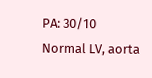PA: 30/10
Normal LV, aorta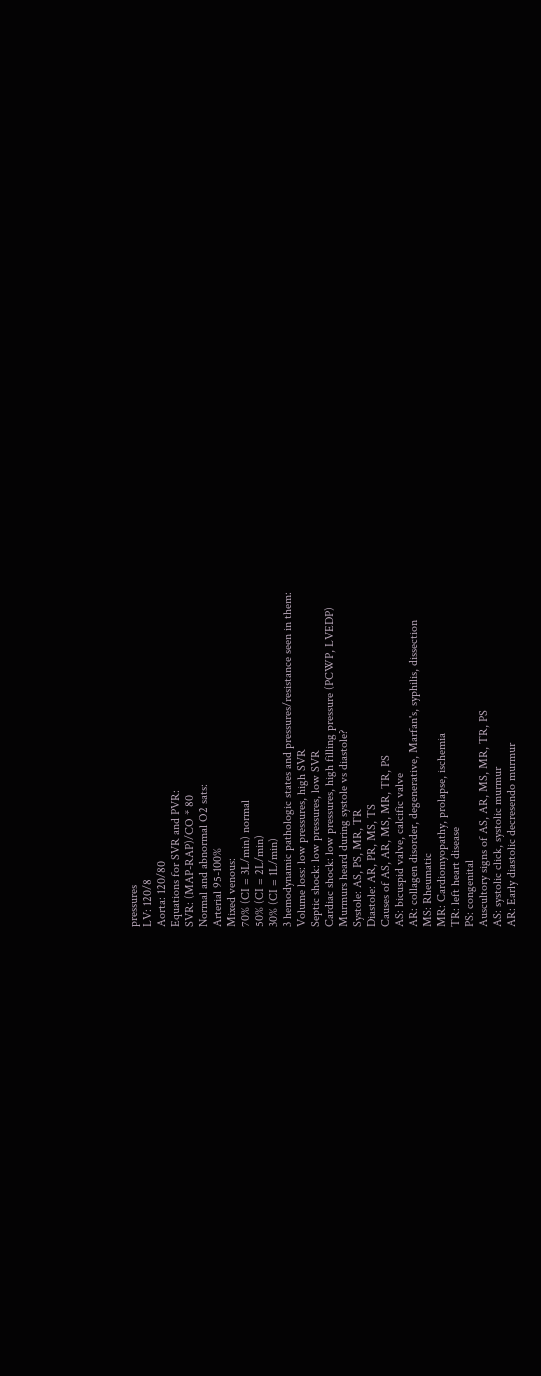pressures
LV: 120/8
Aorta: 120/80
Equations for SVR and PVR:
SVR: (MAP-RAP)/CO * 80
Normal and abnormal O2 sats:
Arterial 95-100%
Mixed venous:
70% (CI = 3L/min) normal
50% (CI = 2L/min)
30% (CI = 1L/min)
3 hemodynamic pathologic states and pressures/resistance seen in them:
Volume loss: low pressures, high SVR
Septic shock: low pressures, low SVR
Cardiac shock: low pressures, high filling pressure (PCWP, LVEDP)
Murmurs heard during systole vs diastole?
Systole: AS, PS, MR, TR
Diastole: AR, PR, MS, TS
Causes of AS, AR, MS, MR, TR, PS
AS: bicuspid valve, calcific valve
AR: collagen disorder, degenerative, Marfan's, syphilis, dissection
MS: Rheumatic
MR: Cardiomyopathy, prolapse, ischemia
TR: left heart disease
PS: congenital
Auscultory signs of AS, AR, MS, MR, TR, PS
AS: systolic click, systolic murmur
AR: Early diastolic decresendo murmur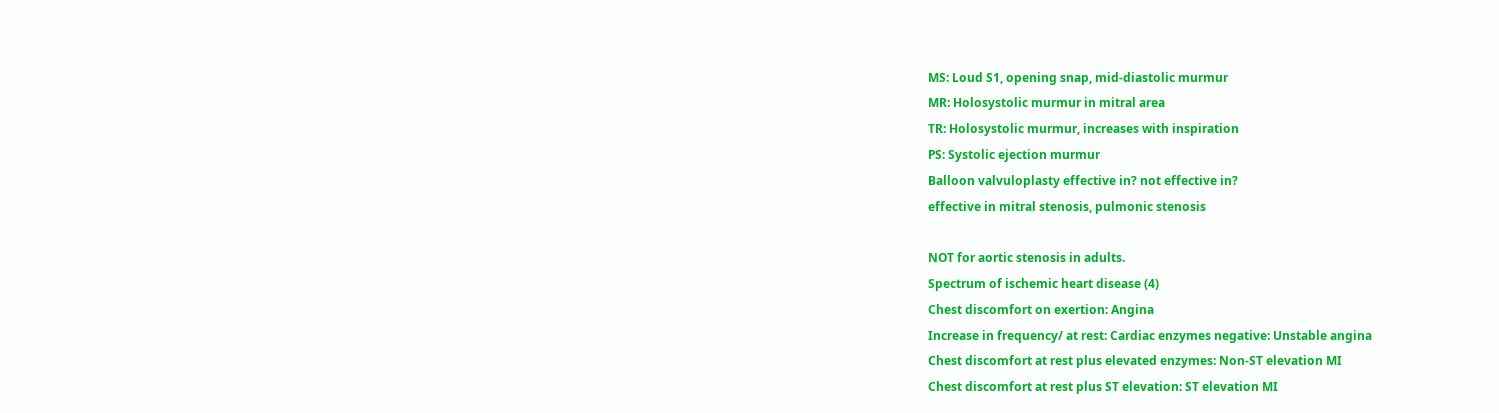MS: Loud S1, opening snap, mid-diastolic murmur
MR: Holosystolic murmur in mitral area
TR: Holosystolic murmur, increases with inspiration
PS: Systolic ejection murmur
Balloon valvuloplasty effective in? not effective in?
effective in mitral stenosis, pulmonic stenosis

NOT for aortic stenosis in adults.
Spectrum of ischemic heart disease (4)
Chest discomfort on exertion: Angina
Increase in frequency/ at rest: Cardiac enzymes negative: Unstable angina
Chest discomfort at rest plus elevated enzymes: Non-ST elevation MI
Chest discomfort at rest plus ST elevation: ST elevation MI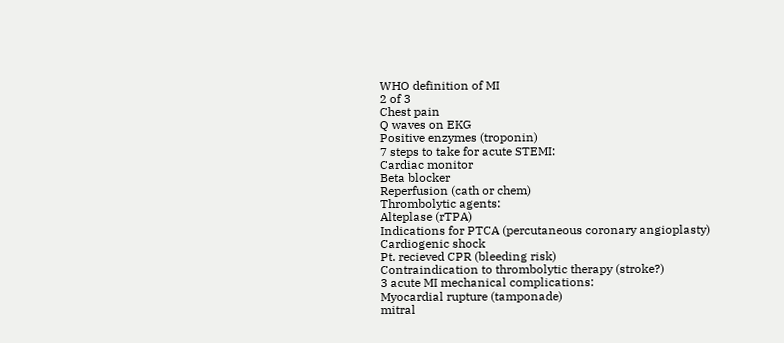WHO definition of MI
2 of 3
Chest pain
Q waves on EKG
Positive enzymes (troponin)
7 steps to take for acute STEMI:
Cardiac monitor
Beta blocker
Reperfusion (cath or chem)
Thrombolytic agents:
Alteplase (rTPA)
Indications for PTCA (percutaneous coronary angioplasty)
Cardiogenic shock
Pt. recieved CPR (bleeding risk)
Contraindication to thrombolytic therapy (stroke?)
3 acute MI mechanical complications:
Myocardial rupture (tamponade)
mitral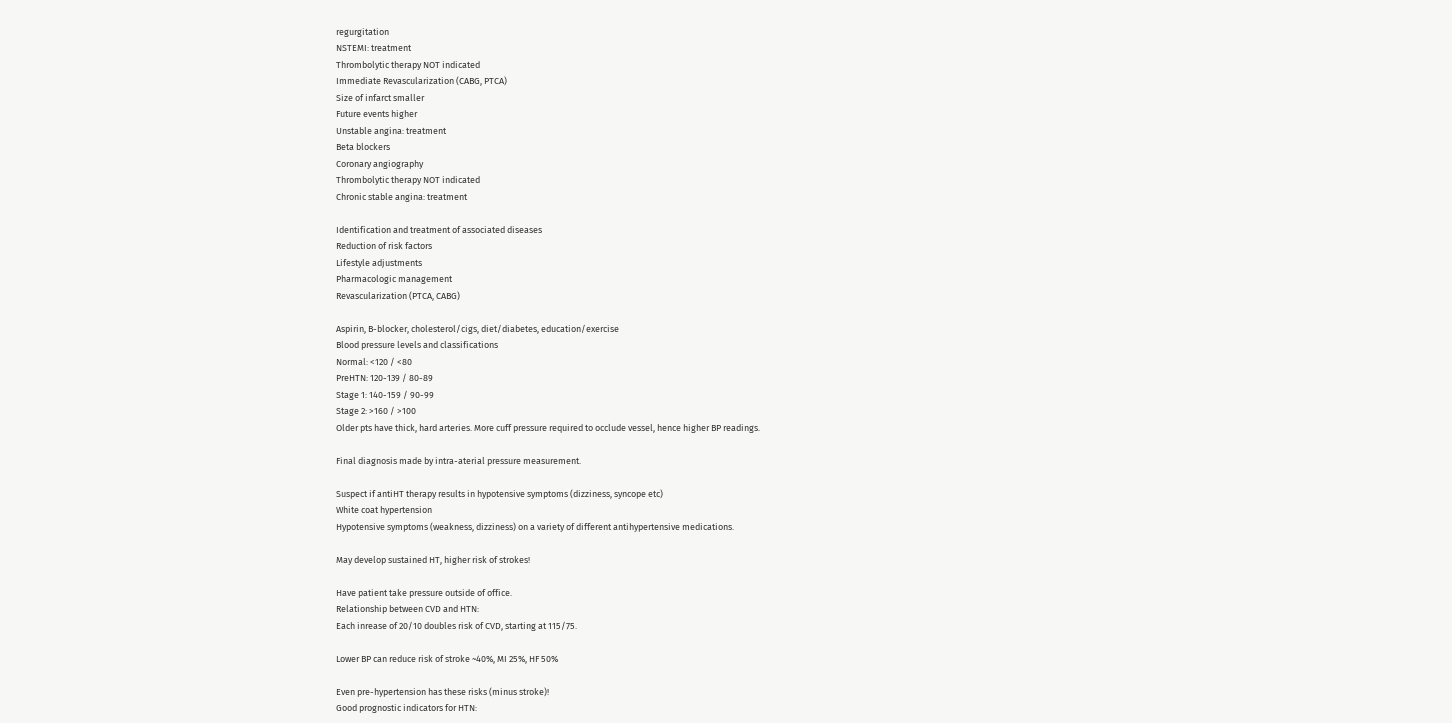regurgitation
NSTEMI: treatment
Thrombolytic therapy NOT indicated
Immediate Revascularization (CABG, PTCA)
Size of infarct smaller
Future events higher
Unstable angina: treatment
Beta blockers
Coronary angiography
Thrombolytic therapy NOT indicated
Chronic stable angina: treatment

Identification and treatment of associated diseases
Reduction of risk factors
Lifestyle adjustments
Pharmacologic management
Revascularization (PTCA, CABG)

Aspirin, B-blocker, cholesterol/cigs, diet/diabetes, education/exercise
Blood pressure levels and classifications
Normal: <120 / <80
PreHTN: 120-139 / 80-89
Stage 1: 140-159 / 90-99
Stage 2: >160 / >100
Older pts have thick, hard arteries. More cuff pressure required to occlude vessel, hence higher BP readings.

Final diagnosis made by intra-aterial pressure measurement.

Suspect if antiHT therapy results in hypotensive symptoms (dizziness, syncope etc)
White coat hypertension
Hypotensive symptoms (weakness, dizziness) on a variety of different antihypertensive medications.

May develop sustained HT, higher risk of strokes!

Have patient take pressure outside of office.
Relationship between CVD and HTN:
Each inrease of 20/10 doubles risk of CVD, starting at 115/75.

Lower BP can reduce risk of stroke ~40%, MI 25%, HF 50%

Even pre-hypertension has these risks (minus stroke)!
Good prognostic indicators for HTN: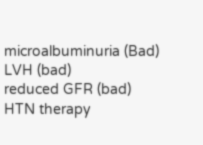microalbuminuria (Bad)
LVH (bad)
reduced GFR (bad)
HTN therapy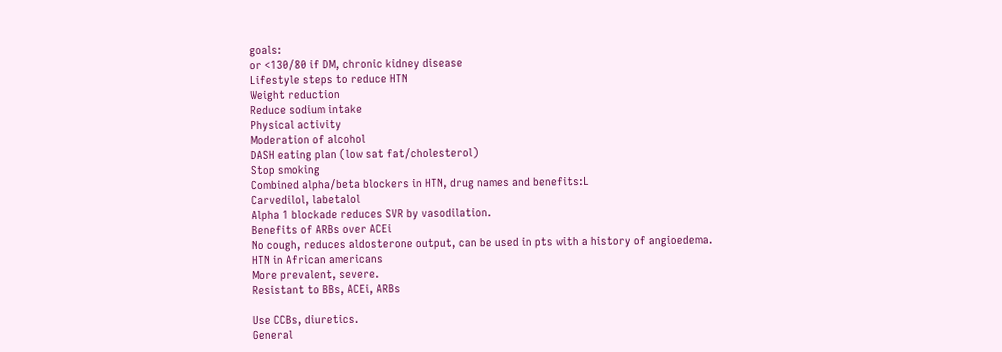goals:
or <130/80 if DM, chronic kidney disease
Lifestyle steps to reduce HTN
Weight reduction
Reduce sodium intake
Physical activity
Moderation of alcohol
DASH eating plan (low sat fat/cholesterol)
Stop smoking
Combined alpha/beta blockers in HTN, drug names and benefits:L
Carvedilol, labetalol
Alpha 1 blockade reduces SVR by vasodilation.
Benefits of ARBs over ACEi
No cough, reduces aldosterone output, can be used in pts with a history of angioedema.
HTN in African americans
More prevalent, severe.
Resistant to BBs, ACEi, ARBs

Use CCBs, diuretics.
General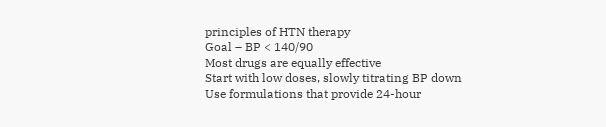principles of HTN therapy
Goal – BP < 140/90
Most drugs are equally effective
Start with low doses, slowly titrating BP down
Use formulations that provide 24-hour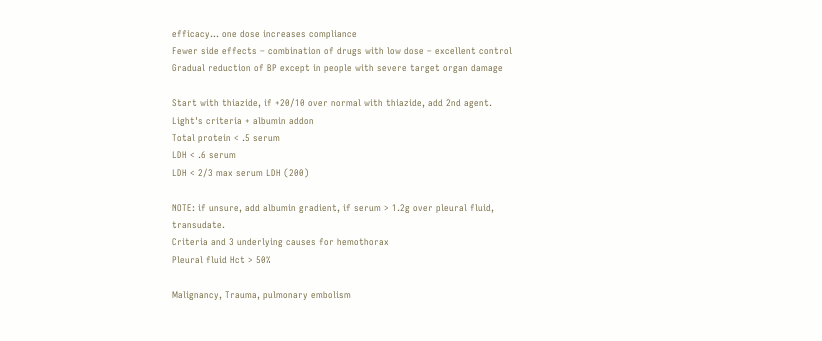efficacy... one dose increases compliance
Fewer side effects – combination of drugs with low dose – excellent control
Gradual reduction of BP except in people with severe target organ damage

Start with thiazide, if +20/10 over normal with thiazide, add 2nd agent.
Light's criteria + albumin addon
Total protein < .5 serum
LDH < .6 serum
LDH < 2/3 max serum LDH (200)

NOTE: if unsure, add albumin gradient, if serum > 1.2g over pleural fluid, transudate.
Criteria and 3 underlying causes for hemothorax
Pleural fluid Hct > 50%

Malignancy, Trauma, pulmonary embolism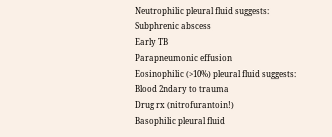Neutrophilic pleural fluid suggests:
Subphrenic abscess
Early TB
Parapneumonic effusion
Eosinophilic (>10%) pleural fluid suggests:
Blood 2ndary to trauma
Drug rx (nitrofurantoin!)
Basophilic pleural fluid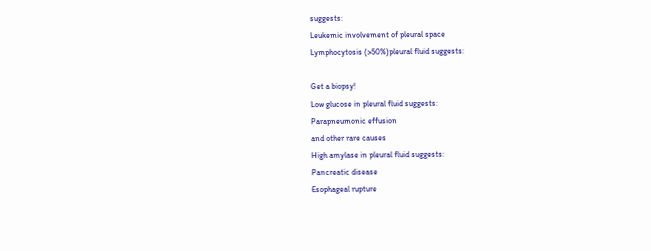suggests:
Leukemic involvement of pleural space
Lymphocytosis (>50%)pleural fluid suggests:

Get a biopsy!
Low glucose in pleural fluid suggests:
Parapneumonic effusion
and other rare causes
High amylase in pleural fluid suggests:
Pancreatic disease
Esophageal rupture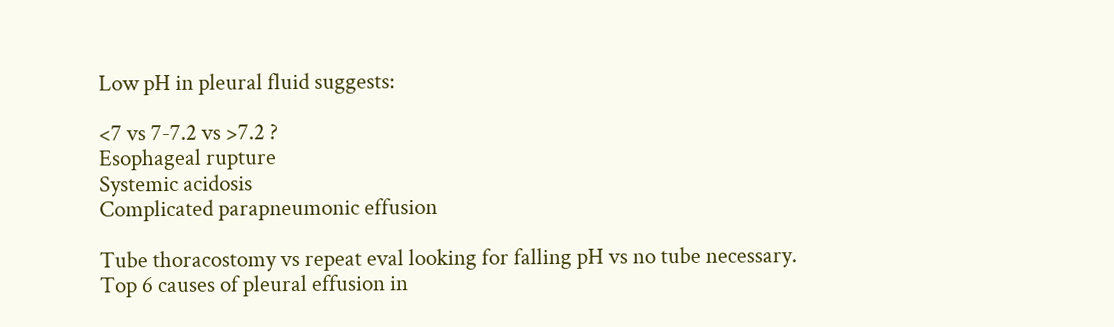Low pH in pleural fluid suggests:

<7 vs 7-7.2 vs >7.2 ?
Esophageal rupture
Systemic acidosis
Complicated parapneumonic effusion

Tube thoracostomy vs repeat eval looking for falling pH vs no tube necessary.
Top 6 causes of pleural effusion in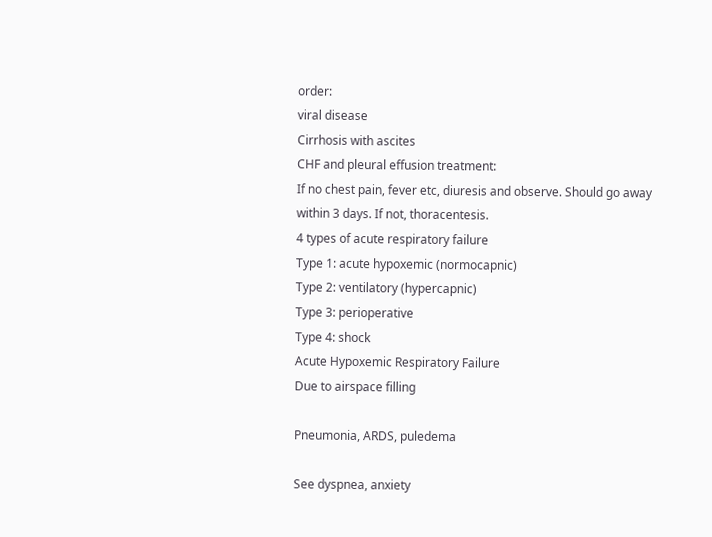order:
viral disease
Cirrhosis with ascites
CHF and pleural effusion treatment:
If no chest pain, fever etc, diuresis and observe. Should go away within 3 days. If not, thoracentesis.
4 types of acute respiratory failure
Type 1: acute hypoxemic (normocapnic)
Type 2: ventilatory (hypercapnic)
Type 3: perioperative
Type 4: shock
Acute Hypoxemic Respiratory Failure
Due to airspace filling

Pneumonia, ARDS, puledema

See dyspnea, anxiety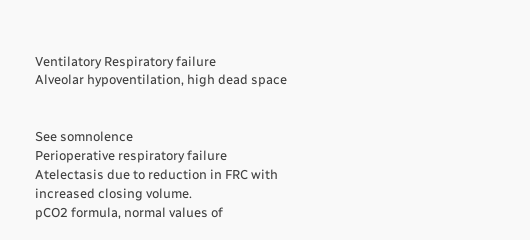Ventilatory Respiratory failure
Alveolar hypoventilation, high dead space


See somnolence
Perioperative respiratory failure
Atelectasis due to reduction in FRC with increased closing volume.
pCO2 formula, normal values of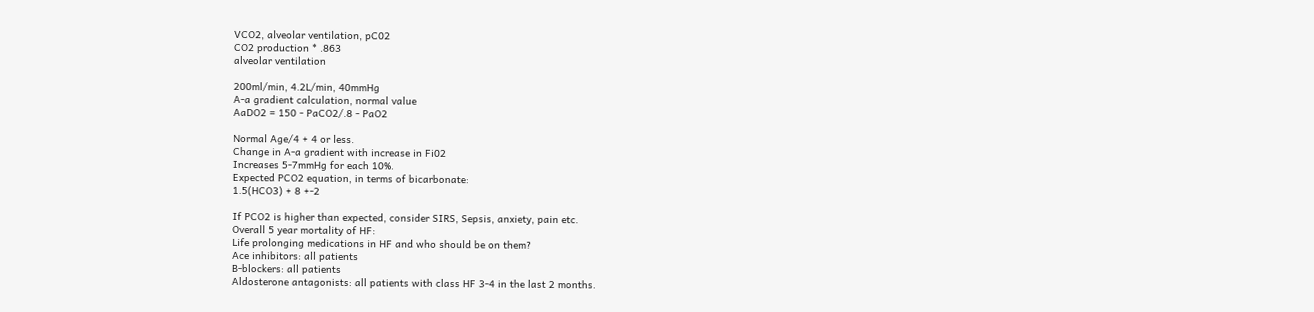VCO2, alveolar ventilation, pC02
CO2 production * .863
alveolar ventilation

200ml/min, 4.2L/min, 40mmHg
A-a gradient calculation, normal value
AaDO2 = 150 - PaCO2/.8 - PaO2

Normal Age/4 + 4 or less.
Change in A-a gradient with increase in Fi02
Increases 5-7mmHg for each 10%.
Expected PCO2 equation, in terms of bicarbonate:
1.5(HCO3) + 8 +-2

If PCO2 is higher than expected, consider SIRS, Sepsis, anxiety, pain etc.
Overall 5 year mortality of HF:
Life prolonging medications in HF and who should be on them?
Ace inhibitors: all patients
B-blockers: all patients
Aldosterone antagonists: all patients with class HF 3-4 in the last 2 months.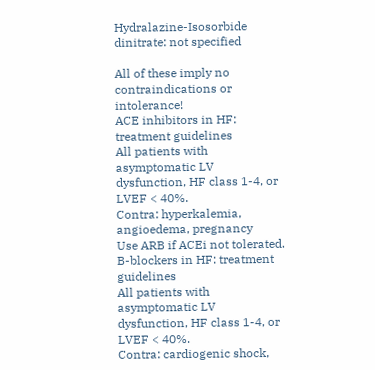Hydralazine-Isosorbide dinitrate: not specified

All of these imply no contraindications or intolerance!
ACE inhibitors in HF: treatment guidelines
All patients with asymptomatic LV dysfunction, HF class 1-4, or LVEF < 40%.
Contra: hyperkalemia, angioedema, pregnancy
Use ARB if ACEi not tolerated.
B-blockers in HF: treatment guidelines
All patients with asymptomatic LV dysfunction, HF class 1-4, or LVEF < 40%.
Contra: cardiogenic shock,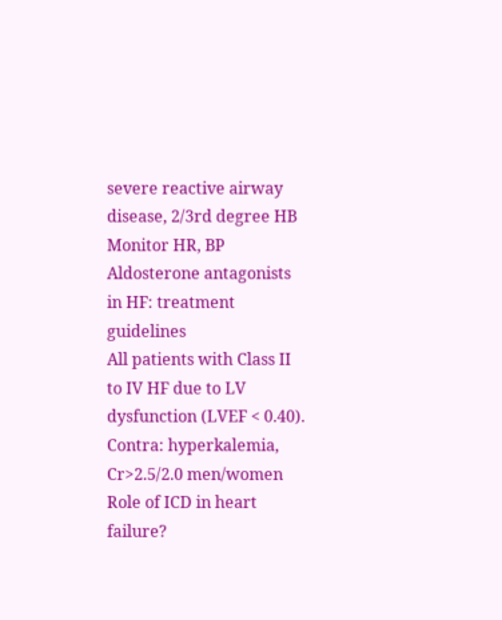severe reactive airway disease, 2/3rd degree HB
Monitor HR, BP
Aldosterone antagonists in HF: treatment guidelines
All patients with Class II to IV HF due to LV dysfunction (LVEF < 0.40).
Contra: hyperkalemia, Cr>2.5/2.0 men/women
Role of ICD in heart failure?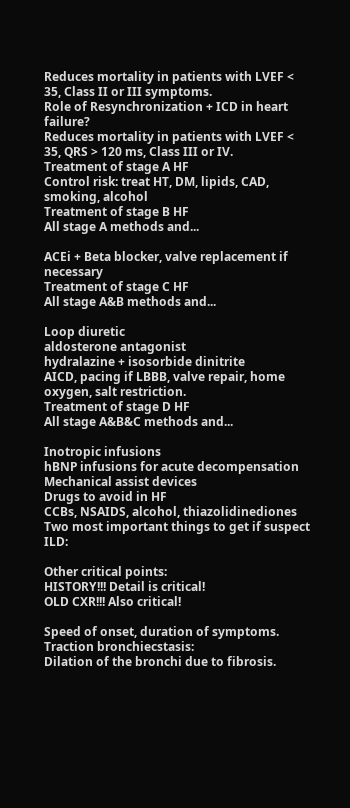Reduces mortality in patients with LVEF < 35, Class II or III symptoms.
Role of Resynchronization + ICD in heart failure?
Reduces mortality in patients with LVEF < 35, QRS > 120 ms, Class III or IV.
Treatment of stage A HF
Control risk: treat HT, DM, lipids, CAD, smoking, alcohol
Treatment of stage B HF
All stage A methods and...

ACEi + Beta blocker, valve replacement if necessary
Treatment of stage C HF
All stage A&B methods and...

Loop diuretic
aldosterone antagonist
hydralazine + isosorbide dinitrite
AICD, pacing if LBBB, valve repair, home oxygen, salt restriction.
Treatment of stage D HF
All stage A&B&C methods and...

Inotropic infusions
hBNP infusions for acute decompensation
Mechanical assist devices
Drugs to avoid in HF
CCBs, NSAIDS, alcohol, thiazolidinediones
Two most important things to get if suspect ILD:

Other critical points:
HISTORY!!! Detail is critical!
OLD CXR!!! Also critical!

Speed of onset, duration of symptoms.
Traction bronchiecstasis:
Dilation of the bronchi due to fibrosis.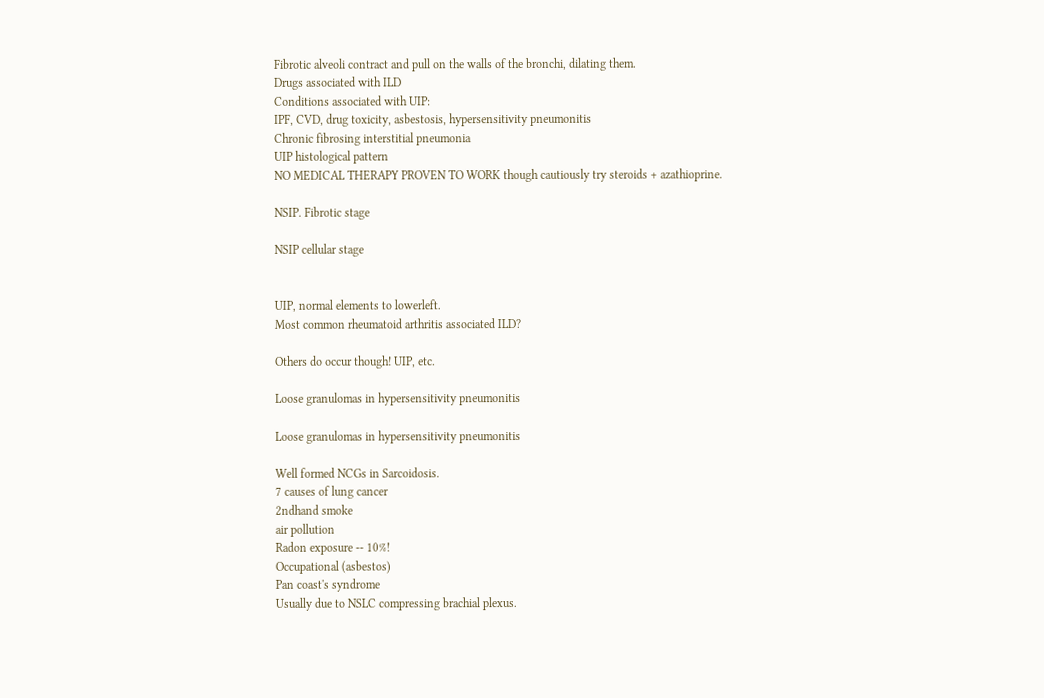Fibrotic alveoli contract and pull on the walls of the bronchi, dilating them.
Drugs associated with ILD
Conditions associated with UIP:
IPF, CVD, drug toxicity, asbestosis, hypersensitivity pneumonitis
Chronic fibrosing interstitial pneumonia
UIP histological pattern
NO MEDICAL THERAPY PROVEN TO WORK though cautiously try steroids + azathioprine.

NSIP. Fibrotic stage

NSIP cellular stage


UIP, normal elements to lowerleft.
Most common rheumatoid arthritis associated ILD?

Others do occur though! UIP, etc.

Loose granulomas in hypersensitivity pneumonitis

Loose granulomas in hypersensitivity pneumonitis

Well formed NCGs in Sarcoidosis.
7 causes of lung cancer
2ndhand smoke
air pollution
Radon exposure -- 10%!
Occupational (asbestos)
Pan coast's syndrome
Usually due to NSLC compressing brachial plexus.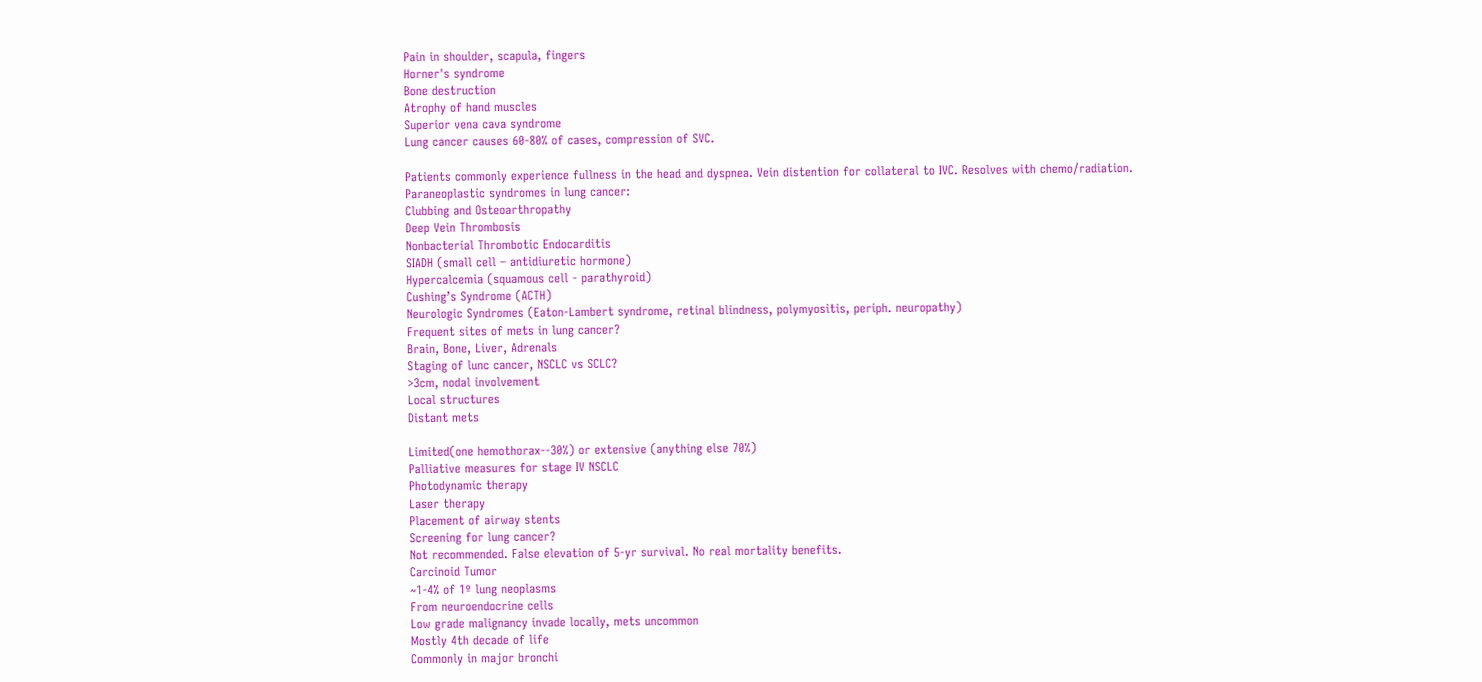Pain in shoulder, scapula, fingers
Horner's syndrome
Bone destruction
Atrophy of hand muscles
Superior vena cava syndrome
Lung cancer causes 60-80% of cases, compression of SVC.

Patients commonly experience fullness in the head and dyspnea. Vein distention for collateral to IVC. Resolves with chemo/radiation.
Paraneoplastic syndromes in lung cancer:
Clubbing and Osteoarthropathy
Deep Vein Thrombosis
Nonbacterial Thrombotic Endocarditis
SIADH (small cell – antidiuretic hormone)
Hypercalcemia (squamous cell - parathyroid)
Cushing’s Syndrome (ACTH)
Neurologic Syndromes (Eaton-Lambert syndrome, retinal blindness, polymyositis, periph. neuropathy)
Frequent sites of mets in lung cancer?
Brain, Bone, Liver, Adrenals
Staging of lunc cancer, NSCLC vs SCLC?
>3cm, nodal involvement
Local structures
Distant mets

Limited(one hemothorax--30%) or extensive (anything else 70%)
Palliative measures for stage IV NSCLC
Photodynamic therapy
Laser therapy
Placement of airway stents
Screening for lung cancer?
Not recommended. False elevation of 5-yr survival. No real mortality benefits.
Carcinoid Tumor
~1-4% of 1º lung neoplasms
From neuroendocrine cells
Low grade malignancy invade locally, mets uncommon
Mostly 4th decade of life
Commonly in major bronchi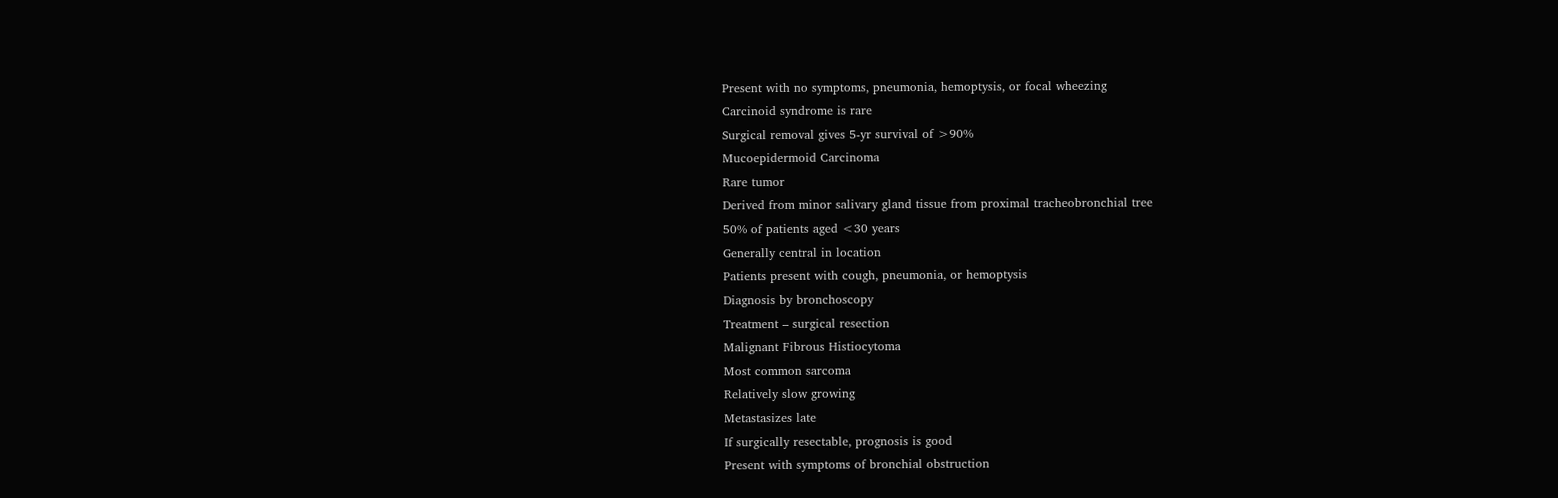Present with no symptoms, pneumonia, hemoptysis, or focal wheezing
Carcinoid syndrome is rare
Surgical removal gives 5-yr survival of >90%
Mucoepidermoid Carcinoma
Rare tumor
Derived from minor salivary gland tissue from proximal tracheobronchial tree
50% of patients aged <30 years
Generally central in location
Patients present with cough, pneumonia, or hemoptysis
Diagnosis by bronchoscopy
Treatment – surgical resection
Malignant Fibrous Histiocytoma
Most common sarcoma
Relatively slow growing
Metastasizes late
If surgically resectable, prognosis is good
Present with symptoms of bronchial obstruction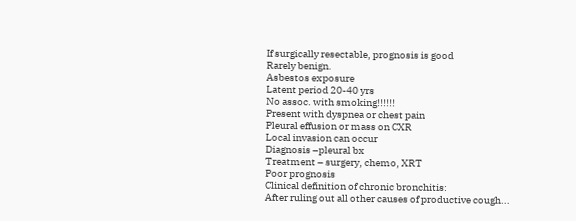If surgically resectable, prognosis is good
Rarely benign.
Asbestos exposure
Latent period 20-40 yrs
No assoc. with smoking!!!!!!
Present with dyspnea or chest pain
Pleural effusion or mass on CXR
Local invasion can occur
Diagnosis –pleural bx
Treatment – surgery, chemo, XRT
Poor prognosis
Clinical definition of chronic bronchitis:
After ruling out all other causes of productive cough...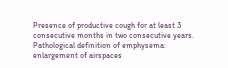Presence of productive cough for at least 3 consecutive months in two consecutive years.
Pathological definition of emphysema:
enlargement of airspaces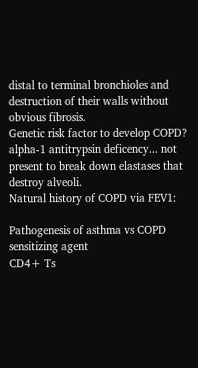distal to terminal bronchioles and destruction of their walls without obvious fibrosis.
Genetic risk factor to develop COPD?
alpha-1 antitrypsin deficency... not present to break down elastases that destroy alveoli.
Natural history of COPD via FEV1:

Pathogenesis of asthma vs COPD
sensitizing agent
CD4+ Ts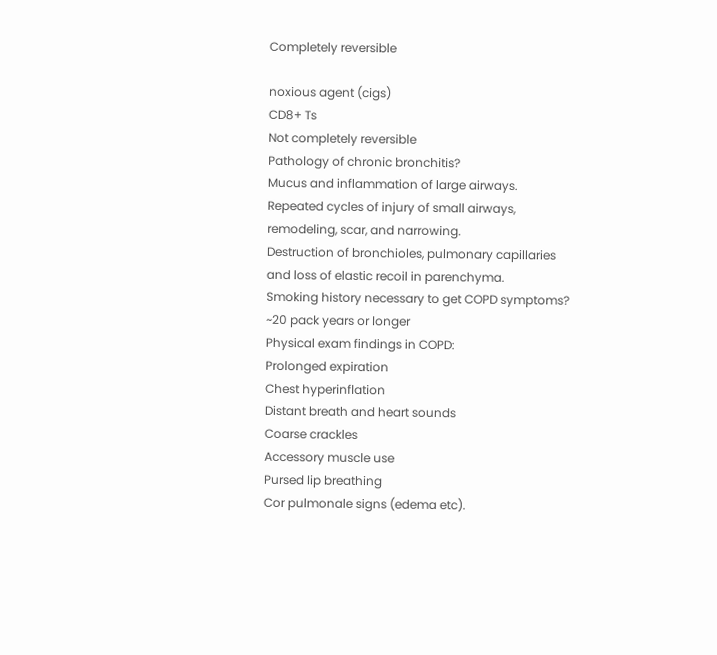Completely reversible

noxious agent (cigs)
CD8+ Ts
Not completely reversible
Pathology of chronic bronchitis?
Mucus and inflammation of large airways.
Repeated cycles of injury of small airways, remodeling, scar, and narrowing.
Destruction of bronchioles, pulmonary capillaries and loss of elastic recoil in parenchyma.
Smoking history necessary to get COPD symptoms?
~20 pack years or longer
Physical exam findings in COPD:
Prolonged expiration
Chest hyperinflation
Distant breath and heart sounds
Coarse crackles
Accessory muscle use
Pursed lip breathing
Cor pulmonale signs (edema etc).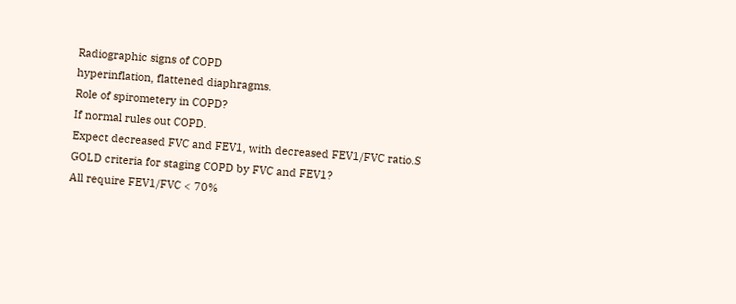Radiographic signs of COPD
hyperinflation, flattened diaphragms.
Role of spirometery in COPD?
If normal rules out COPD.
Expect decreased FVC and FEV1, with decreased FEV1/FVC ratio.S
GOLD criteria for staging COPD by FVC and FEV1?
All require FEV1/FVC < 70%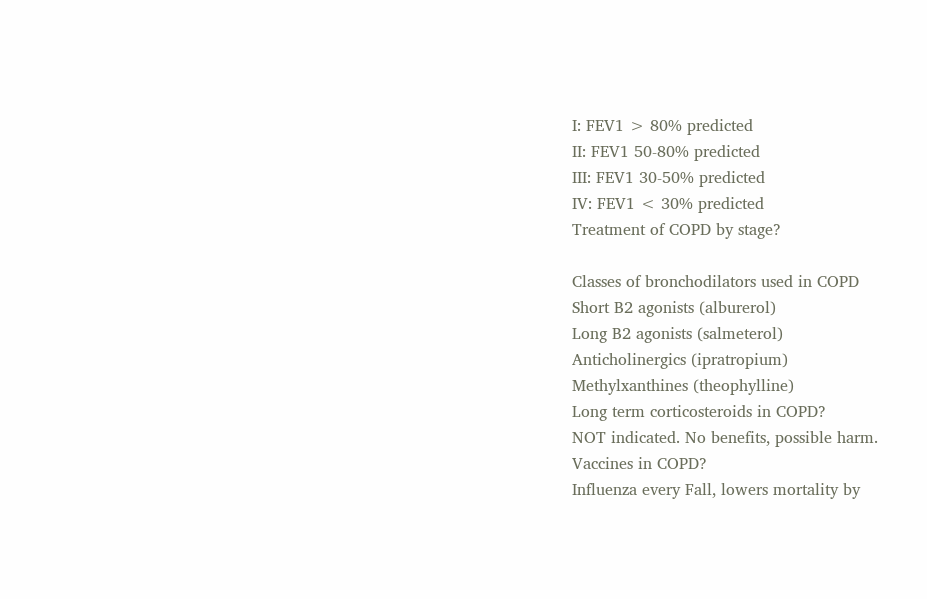I: FEV1 > 80% predicted
II: FEV1 50-80% predicted
III: FEV1 30-50% predicted
IV: FEV1 < 30% predicted
Treatment of COPD by stage?

Classes of bronchodilators used in COPD
Short B2 agonists (alburerol)
Long B2 agonists (salmeterol)
Anticholinergics (ipratropium)
Methylxanthines (theophylline)
Long term corticosteroids in COPD?
NOT indicated. No benefits, possible harm.
Vaccines in COPD?
Influenza every Fall, lowers mortality by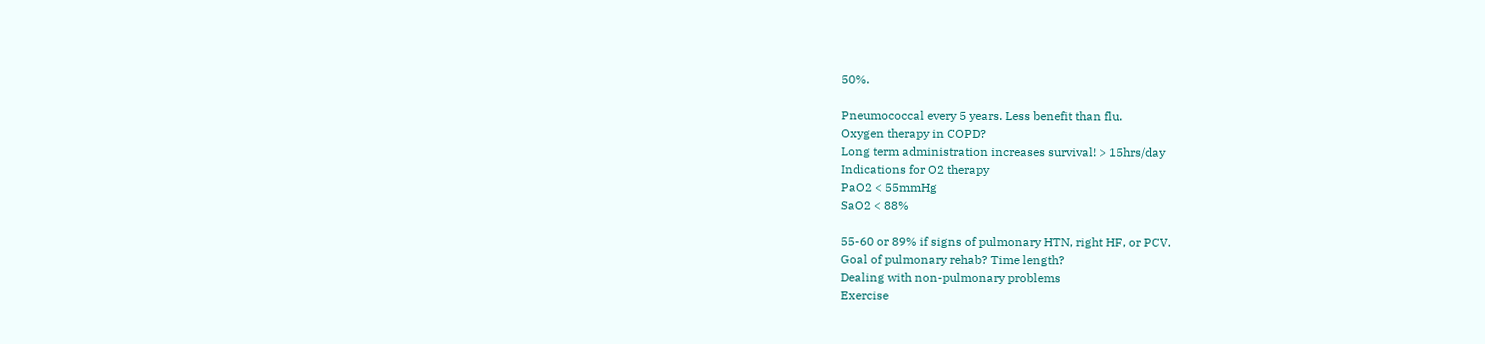50%.

Pneumococcal every 5 years. Less benefit than flu.
Oxygen therapy in COPD?
Long term administration increases survival! > 15hrs/day
Indications for O2 therapy
PaO2 < 55mmHg
SaO2 < 88%

55-60 or 89% if signs of pulmonary HTN, right HF, or PCV.
Goal of pulmonary rehab? Time length?
Dealing with non-pulmonary problems
Exercise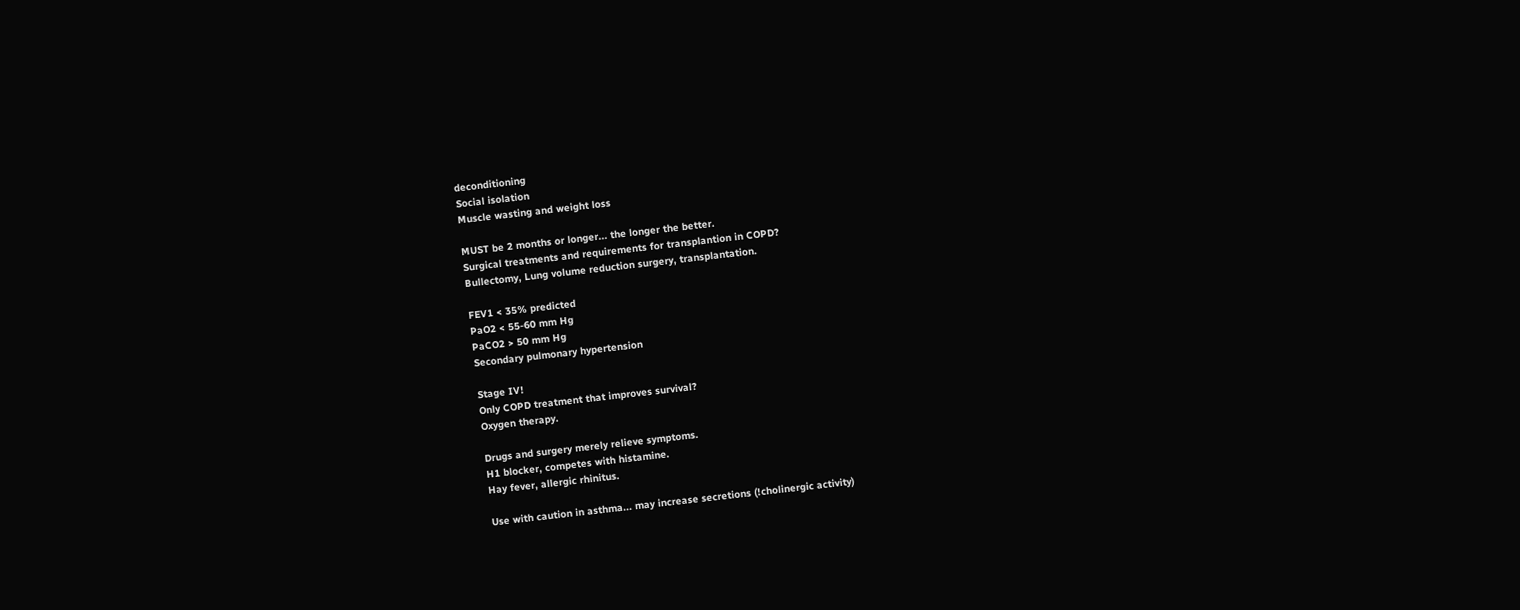deconditioning
Social isolation
Muscle wasting and weight loss

MUST be 2 months or longer... the longer the better.
Surgical treatments and requirements for transplantion in COPD?
Bullectomy, Lung volume reduction surgery, transplantation.

FEV1 < 35% predicted
PaO2 < 55-60 mm Hg
PaCO2 > 50 mm Hg
Secondary pulmonary hypertension

Stage IV!
Only COPD treatment that improves survival?
Oxygen therapy.

Drugs and surgery merely relieve symptoms.
H1 blocker, competes with histamine.
Hay fever, allergic rhinitus.

Use with caution in asthma... may increase secretions (!cholinergic activity)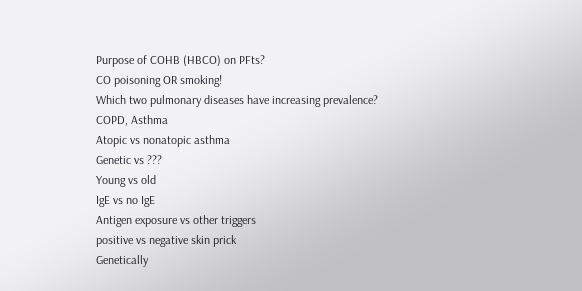Purpose of COHB (HBCO) on PFts?
CO poisoning OR smoking!
Which two pulmonary diseases have increasing prevalence?
COPD, Asthma
Atopic vs nonatopic asthma
Genetic vs ???
Young vs old
IgE vs no IgE
Antigen exposure vs other triggers
positive vs negative skin prick
Genetically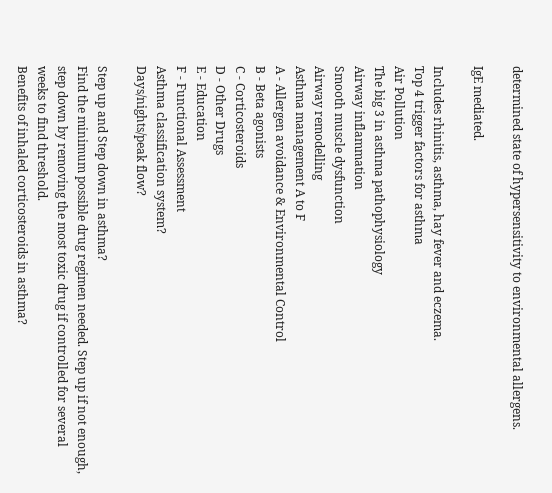determined state of hypersensitivity to environmental allergens.

IgE mediated.

Includes rhinitis, asthma, hay fever and eczema.
Top 4 trigger factors for asthma
Air Pollution
The big 3 in asthma pathophysiology
Airway inflammation
Smooth muscle dysfunction
Airway remodelling
Asthma management A to F
A - Allergen avoidance & Environmental Control
B - Beta agonists
C - Corticosteroids
D - Other Drugs
E - Education
F - Functional Assessment
Asthma classification system?
Days/nights/peak flow?

Step up and Step down in asthma?
Find the minimum possible drug regimen needed. Step up if not enough, step down by removing the most toxic drug if controlled for several weeks to find threshold.
Benefits of inhaled corticosteroids in asthma?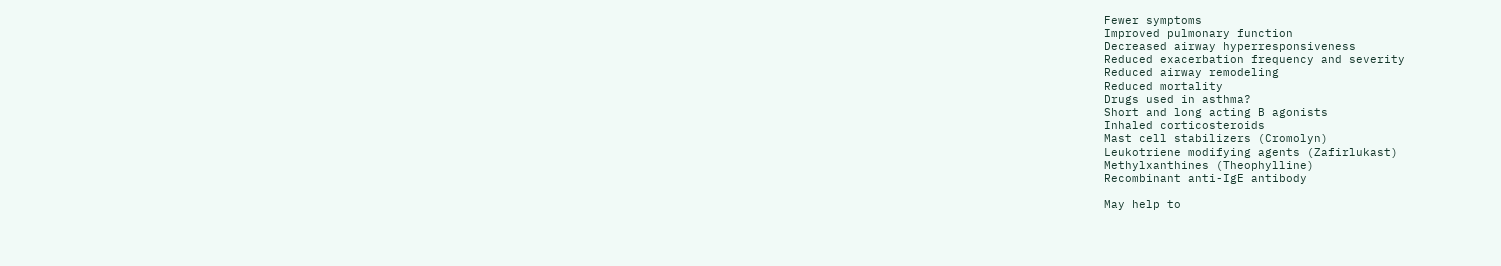Fewer symptoms
Improved pulmonary function
Decreased airway hyperresponsiveness
Reduced exacerbation frequency and severity
Reduced airway remodeling
Reduced mortality
Drugs used in asthma?
Short and long acting B agonists
Inhaled corticosteroids
Mast cell stabilizers (Cromolyn)
Leukotriene modifying agents (Zafirlukast)
Methylxanthines (Theophylline)
Recombinant anti-IgE antibody

May help to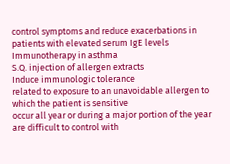control symptoms and reduce exacerbations in patients with elevated serum IgE levels
Immunotherapy in asthma
S.Q. injection of allergen extracts
Induce immunologic tolerance
related to exposure to an unavoidable allergen to which the patient is sensitive
occur all year or during a major portion of the year
are difficult to control with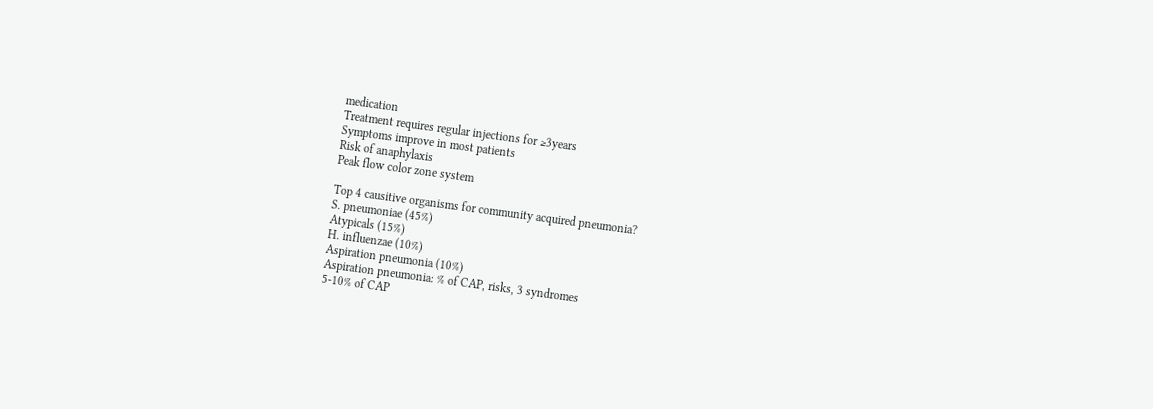medication
Treatment requires regular injections for ≥3years
Symptoms improve in most patients
Risk of anaphylaxis
Peak flow color zone system

Top 4 causitive organisms for community acquired pneumonia?
S. pneumoniae (45%)
Atypicals (15%)
H. influenzae (10%)
Aspiration pneumonia (10%)
Aspiration pneumonia: % of CAP, risks, 3 syndromes
5-10% of CAP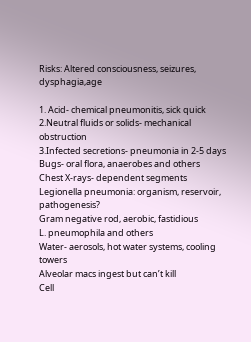Risks: Altered consciousness, seizures, dysphagia,age

1. Acid- chemical pneumonitis, sick quick
2.Neutral fluids or solids- mechanical obstruction
3.Infected secretions- pneumonia in 2-5 days
Bugs- oral flora, anaerobes and others
Chest X-rays- dependent segments
Legionella pneumonia: organism, reservoir, pathogenesis?
Gram negative rod, aerobic, fastidious
L. pneumophila and others
Water- aerosols, hot water systems, cooling towers
Alveolar macs ingest but can’t kill
Cell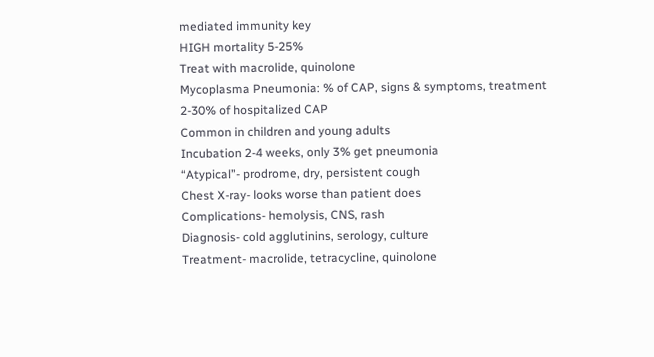mediated immunity key
HIGH mortality 5-25%
Treat with macrolide, quinolone
Mycoplasma Pneumonia: % of CAP, signs & symptoms, treatment
2-30% of hospitalized CAP
Common in children and young adults
Incubation 2-4 weeks, only 3% get pneumonia
“Atypical”- prodrome, dry, persistent cough
Chest X-ray- looks worse than patient does
Complications- hemolysis, CNS, rash
Diagnosis- cold agglutinins, serology, culture
Treatment- macrolide, tetracycline, quinolone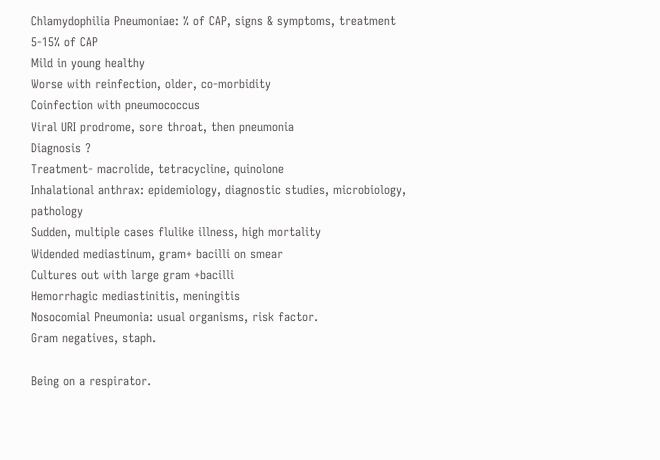Chlamydophilia Pneumoniae: % of CAP, signs & symptoms, treatment
5-15% of CAP
Mild in young healthy
Worse with reinfection, older, co-morbidity
Coinfection with pneumococcus
Viral URI prodrome, sore throat, then pneumonia
Diagnosis ?
Treatment- macrolide, tetracycline, quinolone
Inhalational anthrax: epidemiology, diagnostic studies, microbiology, pathology
Sudden, multiple cases flulike illness, high mortality
Widended mediastinum, gram+ bacilli on smear
Cultures out with large gram +bacilli
Hemorrhagic mediastinitis, meningitis
Nosocomial Pneumonia: usual organisms, risk factor.
Gram negatives, staph.

Being on a respirator.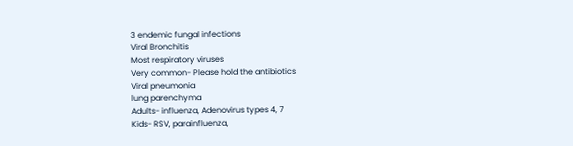3 endemic fungal infections
Viral Bronchitis
Most respiratory viruses
Very common- Please hold the antibiotics
Viral pneumonia
lung parenchyma
Adults- influenza, Adenovirus types 4, 7
Kids- RSV, parainfluenza,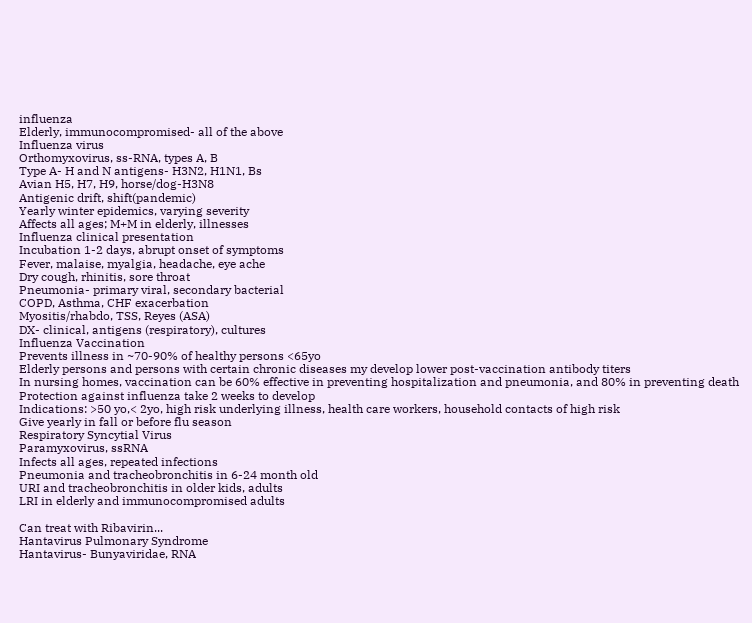influenza
Elderly, immunocompromised- all of the above
Influenza virus
Orthomyxovirus, ss-RNA, types A, B
Type A- H and N antigens- H3N2, H1N1, Bs
Avian H5, H7, H9, horse/dog-H3N8
Antigenic drift, shift(pandemic)
Yearly winter epidemics, varying severity
Affects all ages; M+M in elderly, illnesses
Influenza clinical presentation
Incubation 1-2 days, abrupt onset of symptoms
Fever, malaise, myalgia, headache, eye ache
Dry cough, rhinitis, sore throat
Pneumonia- primary viral, secondary bacterial
COPD, Asthma, CHF exacerbation
Myositis/rhabdo, TSS, Reyes (ASA)
DX- clinical, antigens (respiratory), cultures
Influenza Vaccination
Prevents illness in ~70-90% of healthy persons <65yo
Elderly persons and persons with certain chronic diseases my develop lower post-vaccination antibody titers
In nursing homes, vaccination can be 60% effective in preventing hospitalization and pneumonia, and 80% in preventing death
Protection against influenza take 2 weeks to develop
Indications: >50 yo,< 2yo, high risk underlying illness, health care workers, household contacts of high risk
Give yearly in fall or before flu season
Respiratory Syncytial Virus
Paramyxovirus, ssRNA
Infects all ages, repeated infections
Pneumonia and tracheobronchitis in 6-24 month old
URI and tracheobronchitis in older kids, adults
LRI in elderly and immunocompromised adults

Can treat with Ribavirin...
Hantavirus Pulmonary Syndrome
Hantavirus- Bunyaviridae, RNA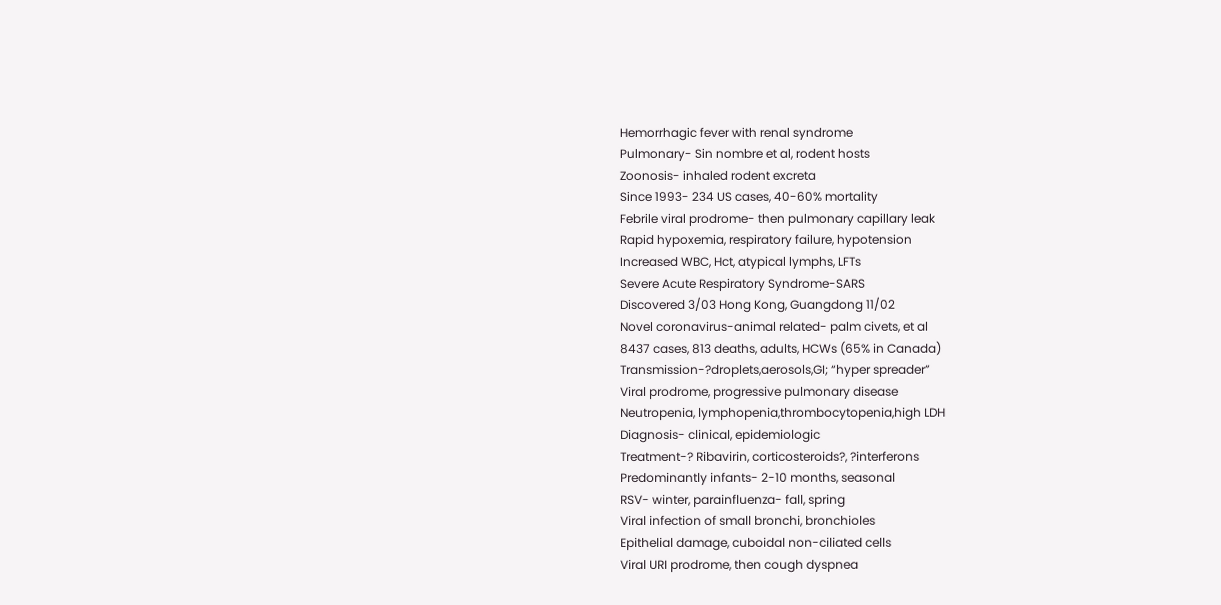Hemorrhagic fever with renal syndrome
Pulmonary- Sin nombre et al, rodent hosts
Zoonosis- inhaled rodent excreta
Since 1993- 234 US cases, 40-60% mortality
Febrile viral prodrome- then pulmonary capillary leak
Rapid hypoxemia, respiratory failure, hypotension
Increased WBC, Hct, atypical lymphs, LFTs
Severe Acute Respiratory Syndrome-SARS
Discovered 3/03 Hong Kong, Guangdong 11/02
Novel coronavirus-animal related- palm civets, et al
8437 cases, 813 deaths, adults, HCWs (65% in Canada)
Transmission-?droplets,aerosols,GI; “hyper spreader”
Viral prodrome, progressive pulmonary disease
Neutropenia, lymphopenia,thrombocytopenia,high LDH
Diagnosis- clinical, epidemiologic
Treatment-? Ribavirin, corticosteroids?, ?interferons
Predominantly infants- 2-10 months, seasonal
RSV- winter, parainfluenza- fall, spring
Viral infection of small bronchi, bronchioles
Epithelial damage, cuboidal non-ciliated cells
Viral URI prodrome, then cough dyspnea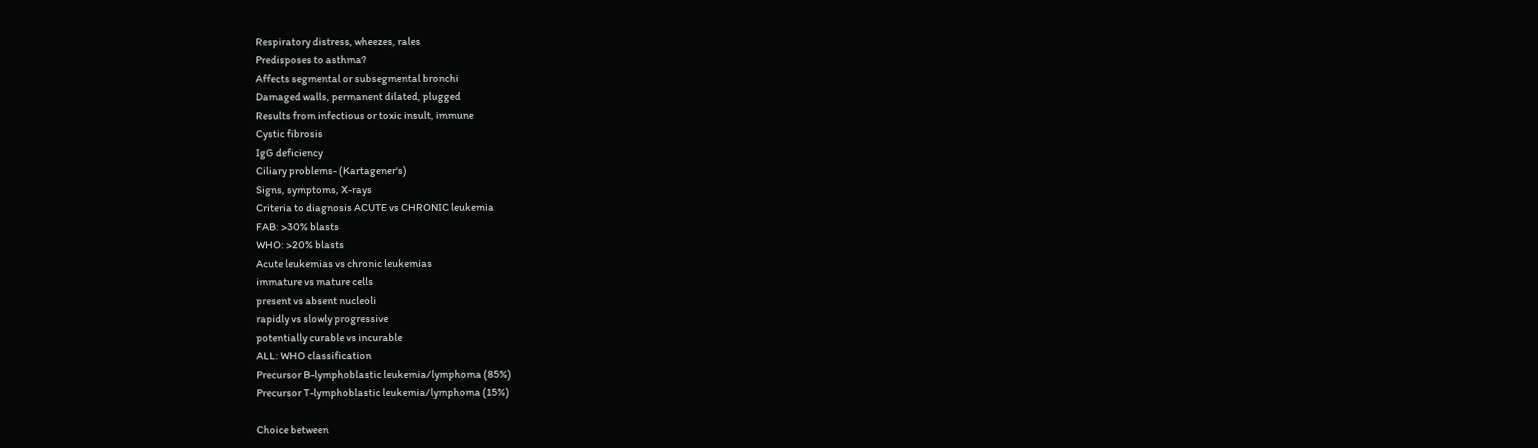Respiratory distress, wheezes, rales
Predisposes to asthma?
Affects segmental or subsegmental bronchi
Damaged walls, permanent dilated, plugged
Results from infectious or toxic insult, immune
Cystic fibrosis
IgG deficiency
Ciliary problems- (Kartagener's)
Signs, symptoms, X-rays
Criteria to diagnosis ACUTE vs CHRONIC leukemia
FAB: >30% blasts
WHO: >20% blasts
Acute leukemias vs chronic leukemias
immature vs mature cells
present vs absent nucleoli
rapidly vs slowly progressive
potentially curable vs incurable
ALL: WHO classification
Precursor B-lymphoblastic leukemia/lymphoma (85%)
Precursor T-lymphoblastic leukemia/lymphoma (15%)

Choice between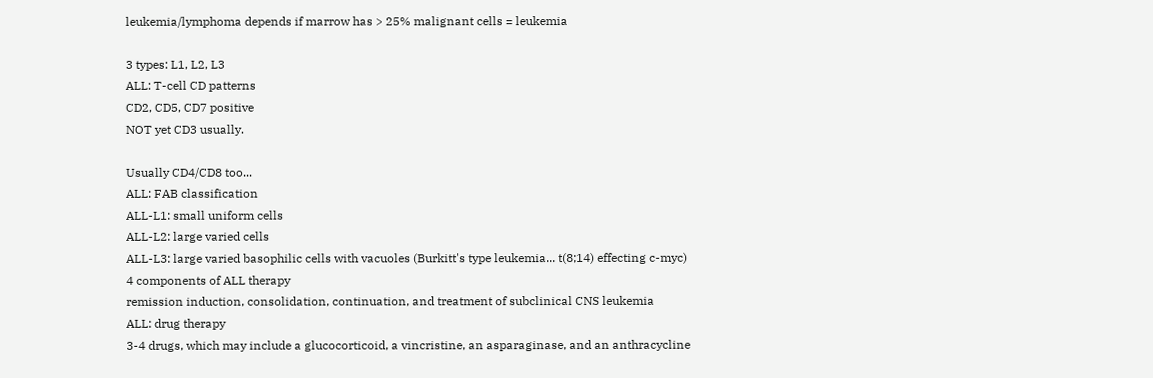leukemia/lymphoma depends if marrow has > 25% malignant cells = leukemia

3 types: L1, L2, L3
ALL: T-cell CD patterns
CD2, CD5, CD7 positive
NOT yet CD3 usually.

Usually CD4/CD8 too...
ALL: FAB classification
ALL-L1: small uniform cells
ALL-L2: large varied cells
ALL-L3: large varied basophilic cells with vacuoles (Burkitt's type leukemia... t(8;14) effecting c-myc)
4 components of ALL therapy
remission induction, consolidation, continuation, and treatment of subclinical CNS leukemia
ALL: drug therapy
3-4 drugs, which may include a glucocorticoid, a vincristine, an asparaginase, and an anthracycline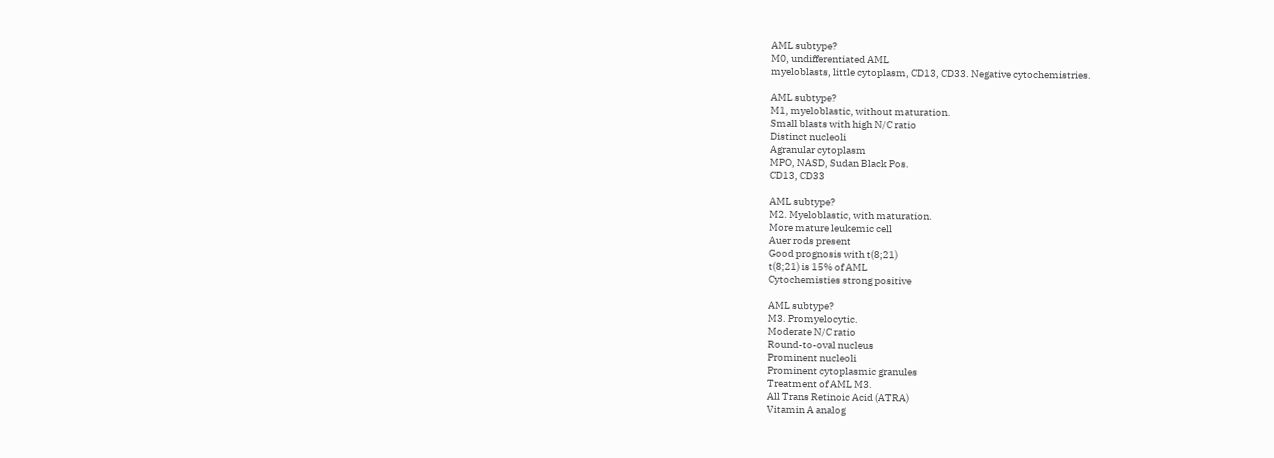AML subtype?
M0, undifferentiated AML
myeloblasts, little cytoplasm, CD13, CD33. Negative cytochemistries.

AML subtype?
M1, myeloblastic, without maturation.
Small blasts with high N/C ratio
Distinct nucleoli
Agranular cytoplasm
MPO, NASD, Sudan Black Pos.
CD13, CD33

AML subtype?
M2. Myeloblastic, with maturation.
More mature leukemic cell
Auer rods present
Good prognosis with t(8;21)
t(8;21) is 15% of AML
Cytochemisties strong positive

AML subtype?
M3. Promyelocytic.
Moderate N/C ratio
Round-to-oval nucleus
Prominent nucleoli
Prominent cytoplasmic granules
Treatment of AML M3.
All Trans Retinoic Acid (ATRA)
Vitamin A analog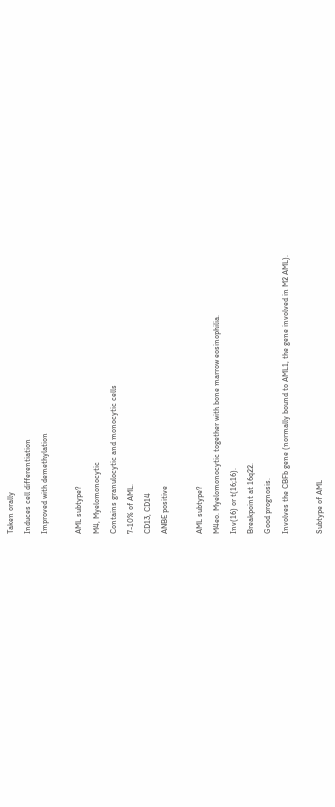Taken orally
Induces cell differentiation
Improved with demethylation

AML subtype?
M4, Myelomonocytic
Contains granulocytic and monocytic cells
7-10% of AML.
CD13, CD14
ANBE positive

AML subtype?
M4eo. Myelomonocytic together with bone marrow eosinophilia.
Inv(16) or t(16;16).
Breakpoint at 16q22.
Good prognosis.
Involves the CBFb gene (normally bound to AML1, the gene involved in M2 AML).

Subtype of AML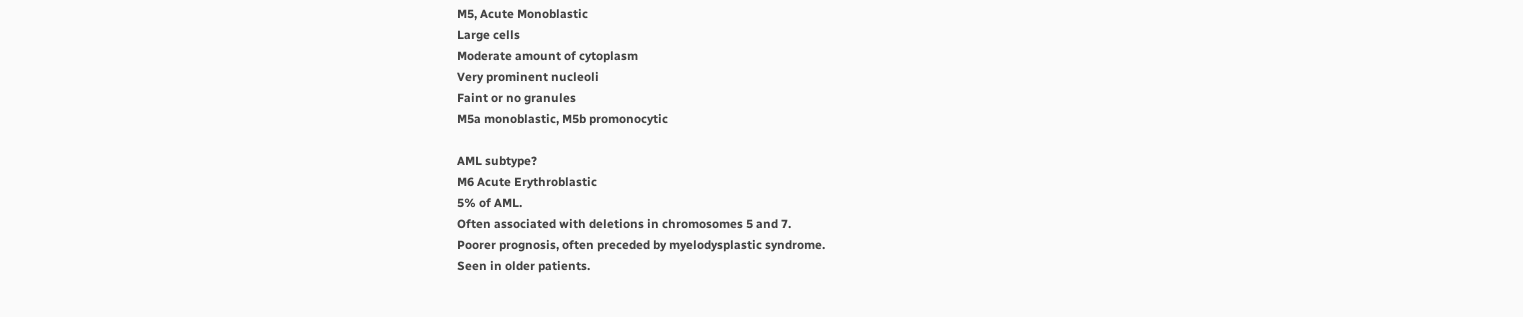M5, Acute Monoblastic
Large cells
Moderate amount of cytoplasm
Very prominent nucleoli
Faint or no granules
M5a monoblastic, M5b promonocytic

AML subtype?
M6 Acute Erythroblastic
5% of AML.
Often associated with deletions in chromosomes 5 and 7.
Poorer prognosis, often preceded by myelodysplastic syndrome.
Seen in older patients.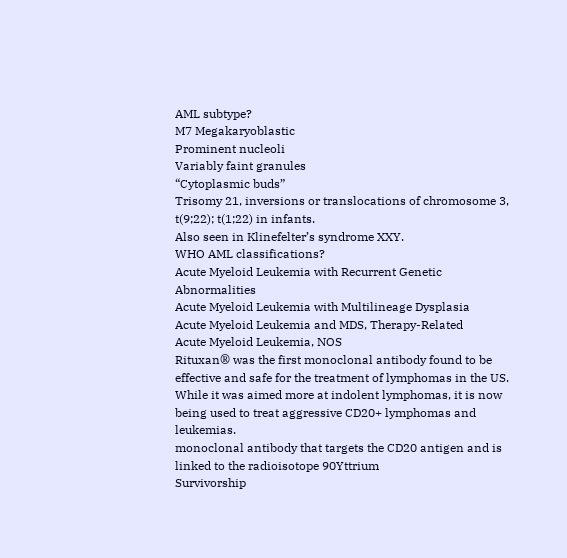AML subtype?
M7 Megakaryoblastic
Prominent nucleoli
Variably faint granules
“Cytoplasmic buds”
Trisomy 21, inversions or translocations of chromosome 3, t(9;22); t(1;22) in infants.
Also seen in Klinefelter’s syndrome XXY.
WHO AML classifications?
Acute Myeloid Leukemia with Recurrent Genetic Abnormalities
Acute Myeloid Leukemia with Multilineage Dysplasia
Acute Myeloid Leukemia and MDS, Therapy-Related
Acute Myeloid Leukemia, NOS
Rituxan® was the first monoclonal antibody found to be effective and safe for the treatment of lymphomas in the US. While it was aimed more at indolent lymphomas, it is now being used to treat aggressive CD20+ lymphomas and leukemias.
monoclonal antibody that targets the CD20 antigen and is linked to the radioisotope 90Yttrium
Survivorship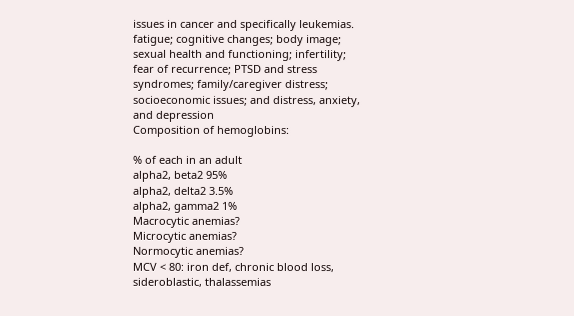issues in cancer and specifically leukemias.
fatigue; cognitive changes; body image; sexual health and functioning; infertility; fear of recurrence; PTSD and stress syndromes; family/caregiver distress; socioeconomic issues; and distress, anxiety, and depression
Composition of hemoglobins:

% of each in an adult
alpha2, beta2 95%
alpha2, delta2 3.5%
alpha2, gamma2 1%
Macrocytic anemias?
Microcytic anemias?
Normocytic anemias?
MCV < 80: iron def, chronic blood loss, sideroblastic, thalassemias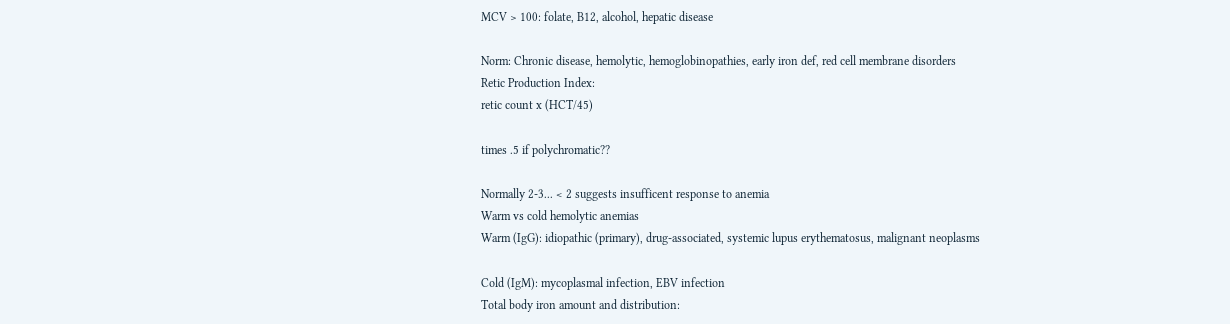MCV > 100: folate, B12, alcohol, hepatic disease

Norm: Chronic disease, hemolytic, hemoglobinopathies, early iron def, red cell membrane disorders
Retic Production Index:
retic count x (HCT/45)

times .5 if polychromatic??

Normally 2-3... < 2 suggests insufficent response to anemia
Warm vs cold hemolytic anemias
Warm (IgG): idiopathic (primary), drug-associated, systemic lupus erythematosus, malignant neoplasms

Cold (IgM): mycoplasmal infection, EBV infection
Total body iron amount and distribution: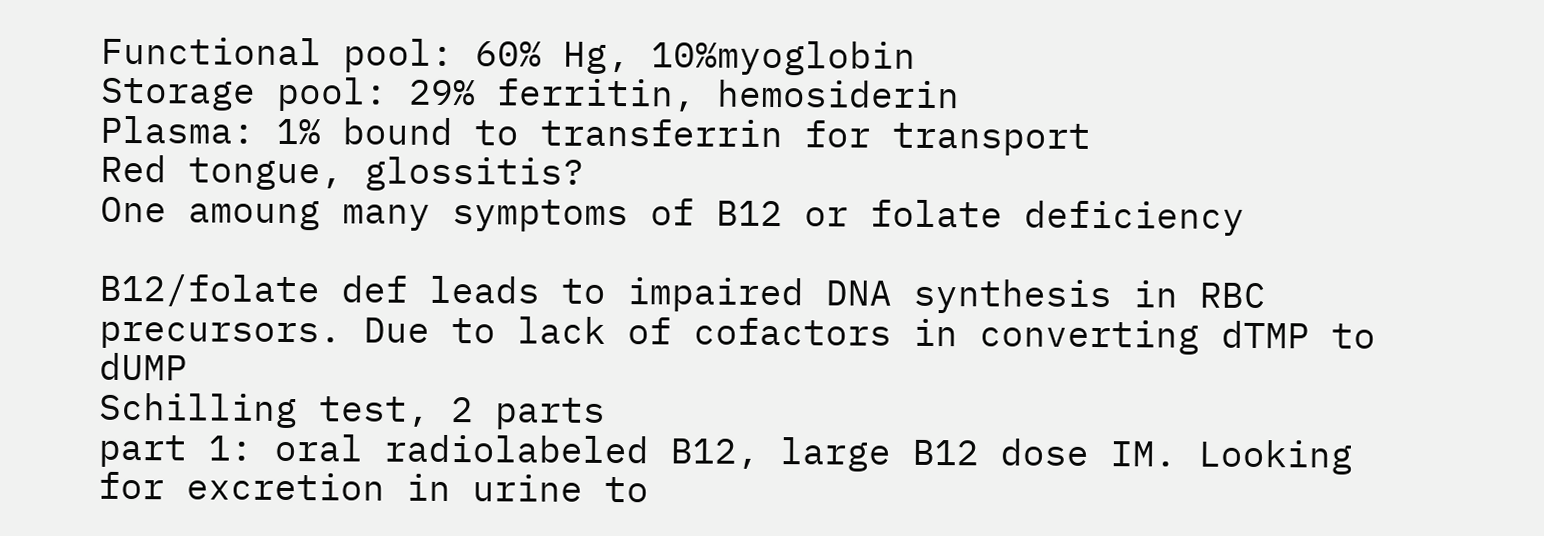Functional pool: 60% Hg, 10%myoglobin
Storage pool: 29% ferritin, hemosiderin
Plasma: 1% bound to transferrin for transport
Red tongue, glossitis?
One amoung many symptoms of B12 or folate deficiency

B12/folate def leads to impaired DNA synthesis in RBC precursors. Due to lack of cofactors in converting dTMP to dUMP
Schilling test, 2 parts
part 1: oral radiolabeled B12, large B12 dose IM. Looking for excretion in urine to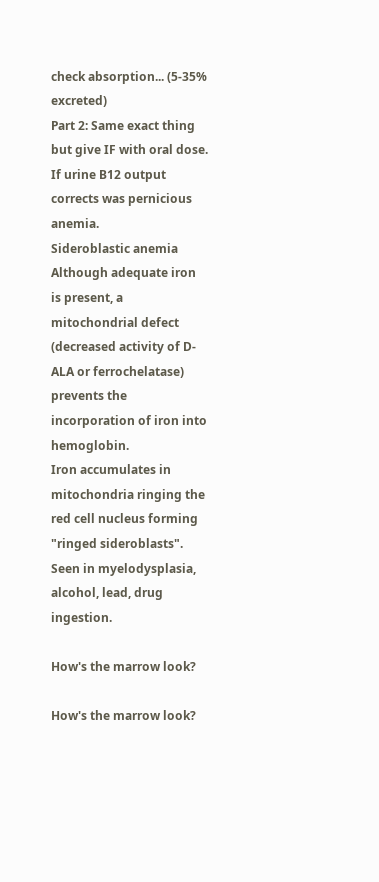check absorption... (5-35% excreted)
Part 2: Same exact thing but give IF with oral dose. If urine B12 output corrects was pernicious anemia.
Sideroblastic anemia
Although adequate iron is present, a mitochondrial defect (decreased activity of D-ALA or ferrochelatase) prevents the incorporation of iron into hemoglobin.
Iron accumulates in mitochondria ringing the red cell nucleus forming "ringed sideroblasts".
Seen in myelodysplasia, alcohol, lead, drug ingestion.

How's the marrow look?

How's the marrow look?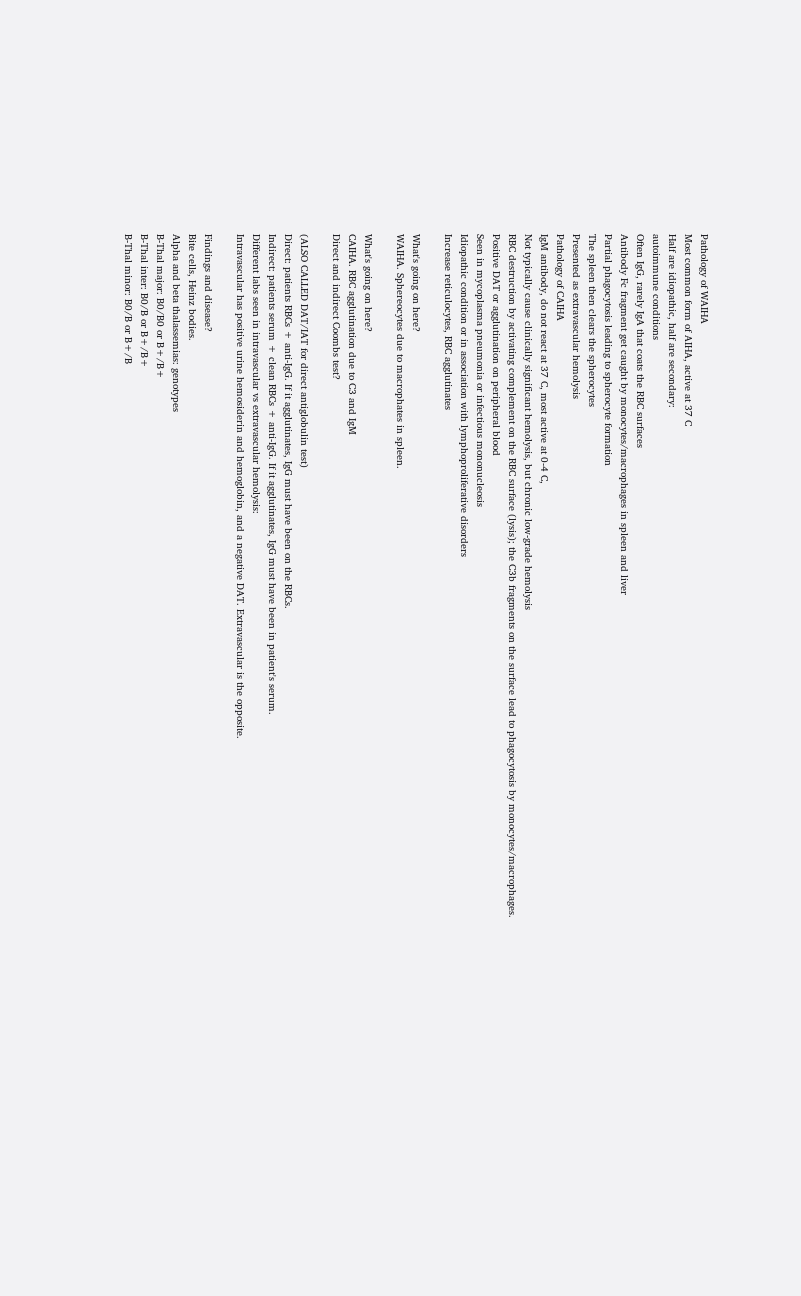Pathology of WAIHA
Most common form of AIHA, active at 37 C
Half are idiopathic, half are secondary:
autoimmune conditions
Often IgG, rarely IgA that coats the RBC surfaces
Antibody Fc fragment get caught by monocytes/macrophages in spleen and liver
Partial phagocytosis leading to spherocyte formation
The spleen then clears the spherocytes
Presented as extravascular hemolysis
Pathology of CAIHA
IgM antibody, do not react at 37 C, most active at 0-4 C,
Not typically cause clinically significant hemolysis, but chronic low-grade hemolysis
RBC destruction by activating complement on the RBC surface (lysis); the C3b fragments on the surface lead to phagocytosis by monocytes/macrophages.
Positive DAT or agglutination on peripheral blood
Seen in mycoplasma pneumonia or infectious mononucleosis
Idiopathic condition or in association with lymphoproliferative disorders
Increase reticulocytes, RBC agglutinates

What's going on here?
WAIHA. Sphereocytes due to macrophates in spleen.

What's going on here?
CAIHA. RBC agglutination due to C3 and IgM
Direct and indirect Coombs test?

(ALSO CALLED DAT/IAT for direct antiglobulin test)
Direct: patients RBCs + anti-IgG. If it agglutinates, IgG must have been on the RBCs.
Indirect: patients serum + clean RBCs + anti-IgG. If it agglutinates, IgG must have been in patient's serum.
Different labs seen in intravascular vs extravascular hemolysis:
Intravascular has positive urine hemosiderin and hemoglobin, and a negative DAT. Extravascular is the opposite.

Findings and disease?
Bite cells, Heinz bodies.
Alpha and beta thalassemias: genotypes
B-Thal major: B0/B0 or B+/B+
B-Thal inter: B0/B or B+/B+
B-Thal minor: B0/B or B+/B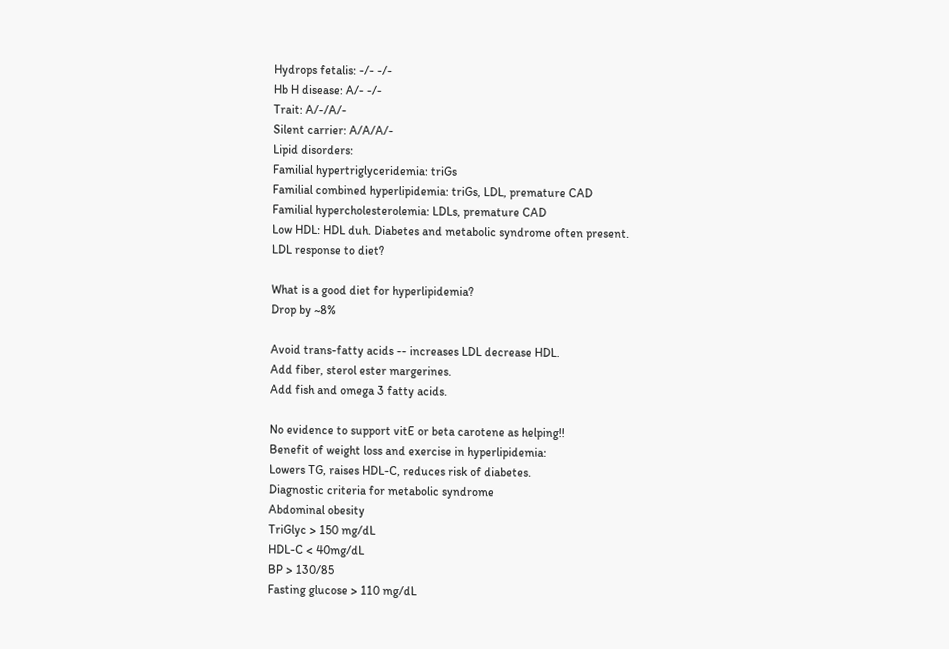Hydrops fetalis: -/- -/-
Hb H disease: A/- -/-
Trait: A/-/A/-
Silent carrier: A/A/A/-
Lipid disorders:
Familial hypertriglyceridemia: triGs
Familial combined hyperlipidemia: triGs, LDL, premature CAD
Familial hypercholesterolemia: LDLs, premature CAD
Low HDL: HDL duh. Diabetes and metabolic syndrome often present.
LDL response to diet?

What is a good diet for hyperlipidemia?
Drop by ~8%

Avoid trans-fatty acids -- increases LDL decrease HDL.
Add fiber, sterol ester margerines.
Add fish and omega 3 fatty acids.

No evidence to support vitE or beta carotene as helping!!
Benefit of weight loss and exercise in hyperlipidemia:
Lowers TG, raises HDL-C, reduces risk of diabetes.
Diagnostic criteria for metabolic syndrome
Abdominal obesity
TriGlyc > 150 mg/dL
HDL-C < 40mg/dL
BP > 130/85
Fasting glucose > 110 mg/dL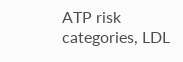ATP risk categories, LDL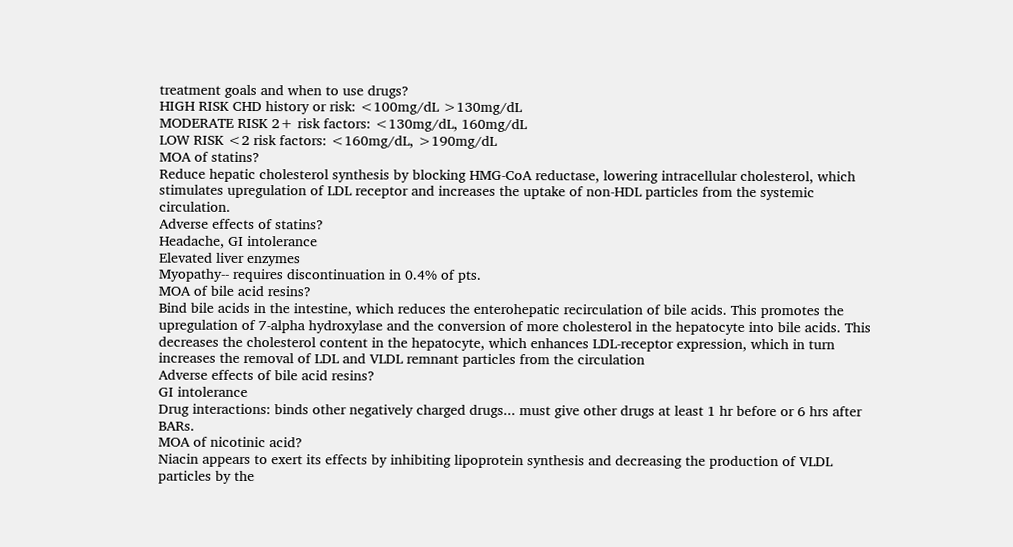treatment goals and when to use drugs?
HIGH RISK CHD history or risk: <100mg/dL >130mg/dL
MODERATE RISK 2+ risk factors: <130mg/dL, 160mg/dL
LOW RISK <2 risk factors: <160mg/dL, >190mg/dL
MOA of statins?
Reduce hepatic cholesterol synthesis by blocking HMG-CoA reductase, lowering intracellular cholesterol, which stimulates upregulation of LDL receptor and increases the uptake of non-HDL particles from the systemic circulation.
Adverse effects of statins?
Headache, GI intolerance
Elevated liver enzymes
Myopathy-- requires discontinuation in 0.4% of pts.
MOA of bile acid resins?
Bind bile acids in the intestine, which reduces the enterohepatic recirculation of bile acids. This promotes the upregulation of 7-alpha hydroxylase and the conversion of more cholesterol in the hepatocyte into bile acids. This decreases the cholesterol content in the hepatocyte, which enhances LDL-receptor expression, which in turn increases the removal of LDL and VLDL remnant particles from the circulation
Adverse effects of bile acid resins?
GI intolerance
Drug interactions: binds other negatively charged drugs... must give other drugs at least 1 hr before or 6 hrs after BARs.
MOA of nicotinic acid?
Niacin appears to exert its effects by inhibiting lipoprotein synthesis and decreasing the production of VLDL particles by the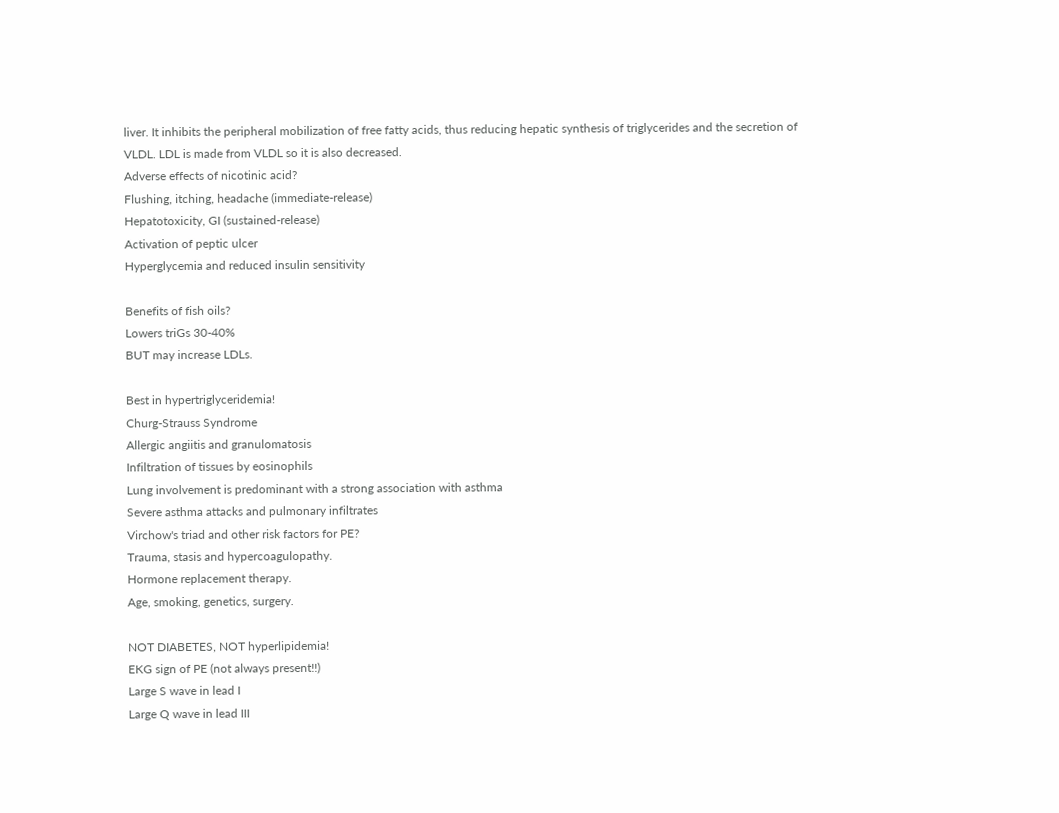liver. It inhibits the peripheral mobilization of free fatty acids, thus reducing hepatic synthesis of triglycerides and the secretion of VLDL. LDL is made from VLDL so it is also decreased.
Adverse effects of nicotinic acid?
Flushing, itching, headache (immediate-release)
Hepatotoxicity, GI (sustained-release)
Activation of peptic ulcer
Hyperglycemia and reduced insulin sensitivity

Benefits of fish oils?
Lowers triGs 30-40%
BUT may increase LDLs.

Best in hypertriglyceridemia!
Churg-Strauss Syndrome
Allergic angiitis and granulomatosis
Infiltration of tissues by eosinophils
Lung involvement is predominant with a strong association with asthma
Severe asthma attacks and pulmonary infiltrates
Virchow's triad and other risk factors for PE?
Trauma, stasis and hypercoagulopathy.
Hormone replacement therapy.
Age, smoking, genetics, surgery.

NOT DIABETES, NOT hyperlipidemia!
EKG sign of PE (not always present!!)
Large S wave in lead I
Large Q wave in lead III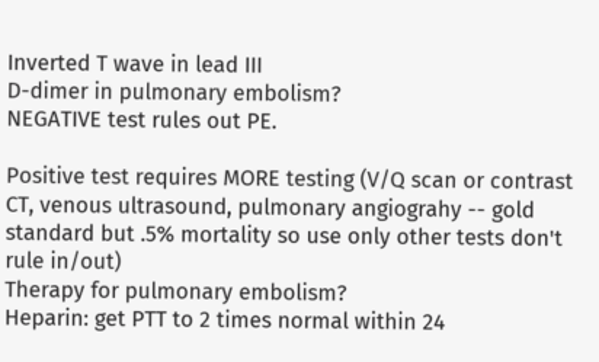Inverted T wave in lead III
D-dimer in pulmonary embolism?
NEGATIVE test rules out PE.

Positive test requires MORE testing (V/Q scan or contrast CT, venous ultrasound, pulmonary angiograhy -- gold standard but .5% mortality so use only other tests don't rule in/out)
Therapy for pulmonary embolism?
Heparin: get PTT to 2 times normal within 24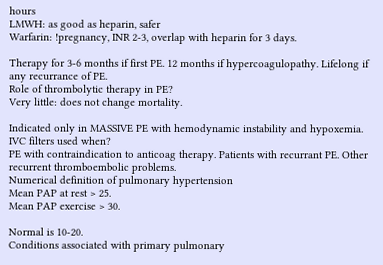hours
LMWH: as good as heparin, safer
Warfarin: !pregnancy, INR 2-3, overlap with heparin for 3 days.

Therapy for 3-6 months if first PE. 12 months if hypercoagulopathy. Lifelong if any recurrance of PE.
Role of thrombolytic therapy in PE?
Very little: does not change mortality.

Indicated only in MASSIVE PE with hemodynamic instability and hypoxemia.
IVC filters used when?
PE with contraindication to anticoag therapy. Patients with recurrant PE. Other recurrent thromboembolic problems.
Numerical definition of pulmonary hypertension
Mean PAP at rest > 25.
Mean PAP exercise > 30.

Normal is 10-20.
Conditions associated with primary pulmonary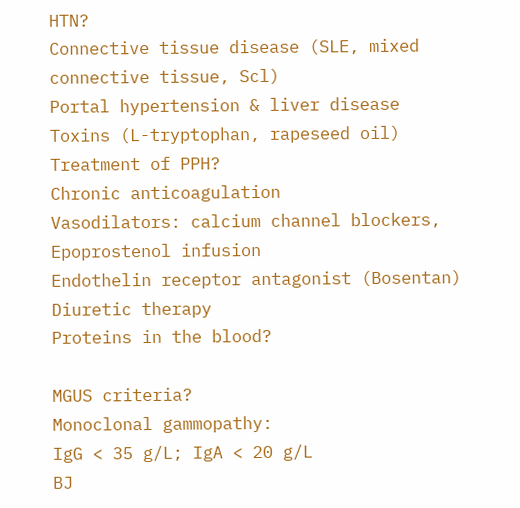HTN?
Connective tissue disease (SLE, mixed connective tissue, Scl)
Portal hypertension & liver disease
Toxins (L-tryptophan, rapeseed oil)
Treatment of PPH?
Chronic anticoagulation
Vasodilators: calcium channel blockers, Epoprostenol infusion
Endothelin receptor antagonist (Bosentan)
Diuretic therapy
Proteins in the blood?

MGUS criteria?
Monoclonal gammopathy:
IgG < 35 g/L; IgA < 20 g/L
BJ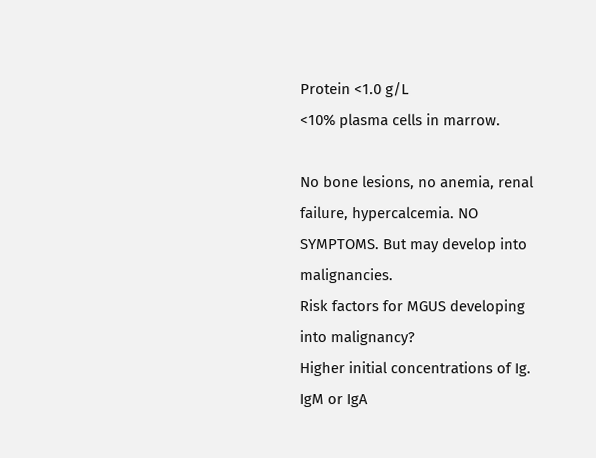Protein <1.0 g/L
<10% plasma cells in marrow.

No bone lesions, no anemia, renal failure, hypercalcemia. NO SYMPTOMS. But may develop into malignancies.
Risk factors for MGUS developing into malignancy?
Higher initial concentrations of Ig.
IgM or IgA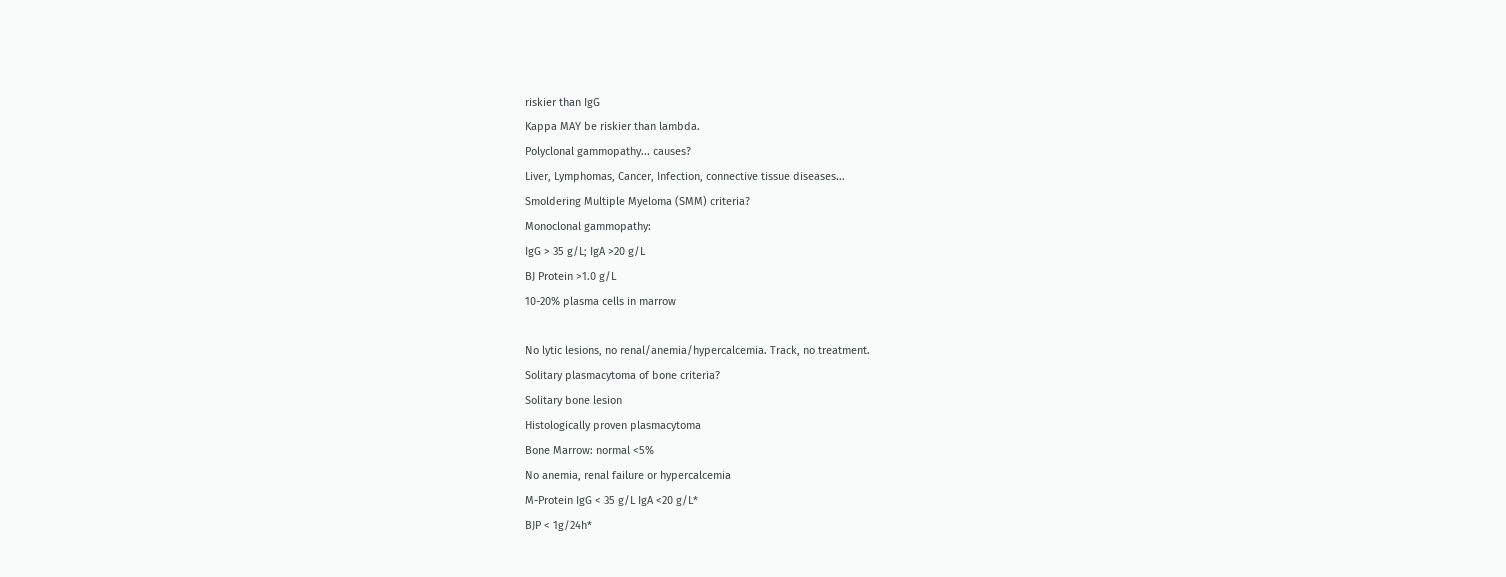riskier than IgG
Kappa MAY be riskier than lambda.
Polyclonal gammopathy... causes?
Liver, Lymphomas, Cancer, Infection, connective tissue diseases...
Smoldering Multiple Myeloma (SMM) criteria?
Monoclonal gammopathy:
IgG > 35 g/L; IgA >20 g/L
BJ Protein >1.0 g/L
10-20% plasma cells in marrow

No lytic lesions, no renal/anemia/hypercalcemia. Track, no treatment.
Solitary plasmacytoma of bone criteria?
Solitary bone lesion
Histologically proven plasmacytoma
Bone Marrow: normal <5%
No anemia, renal failure or hypercalcemia
M-Protein IgG < 35 g/L IgA <20 g/L*
BJP < 1g/24h*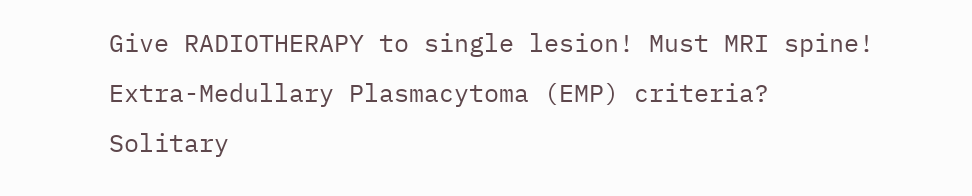Give RADIOTHERAPY to single lesion! Must MRI spine!
Extra-Medullary Plasmacytoma (EMP) criteria?
Solitary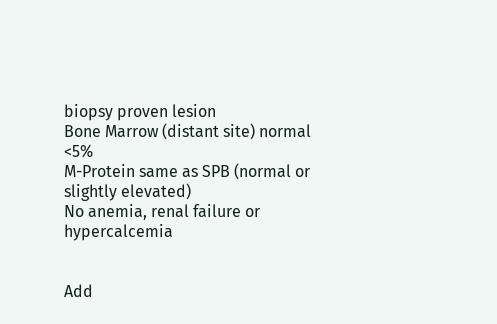biopsy proven lesion
Bone Marrow (distant site) normal <5%
M-Protein same as SPB (normal or slightly elevated)
No anemia, renal failure or hypercalcemia


Add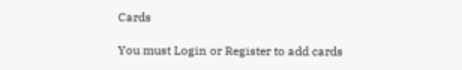Cards

You must Login or Register to add cards